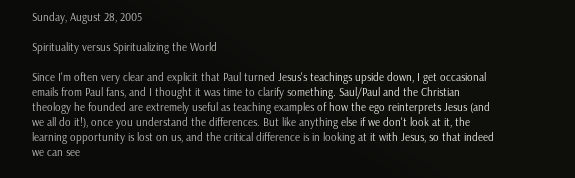Sunday, August 28, 2005

Spirituality versus Spiritualizing the World

Since I'm often very clear and explicit that Paul turned Jesus's teachings upside down, I get occasional emails from Paul fans, and I thought it was time to clarify something. Saul/Paul and the Christian theology he founded are extremely useful as teaching examples of how the ego reinterprets Jesus (and we all do it!), once you understand the differences. But like anything else if we don't look at it, the learning opportunity is lost on us, and the critical difference is in looking at it with Jesus, so that indeed we can see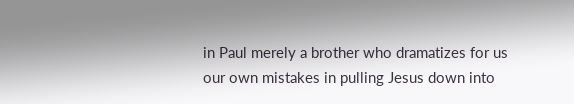in Paul merely a brother who dramatizes for us our own mistakes in pulling Jesus down into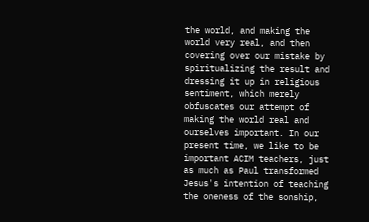the world, and making the world very real, and then covering over our mistake by spiritualizing the result and dressing it up in religious sentiment, which merely obfuscates our attempt of making the world real and ourselves important. In our present time, we like to be important ACIM teachers, just as much as Paul transformed Jesus's intention of teaching the oneness of the sonship,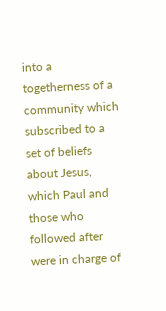into a togetherness of a community which subscribed to a set of beliefs about Jesus, which Paul and those who followed after were in charge of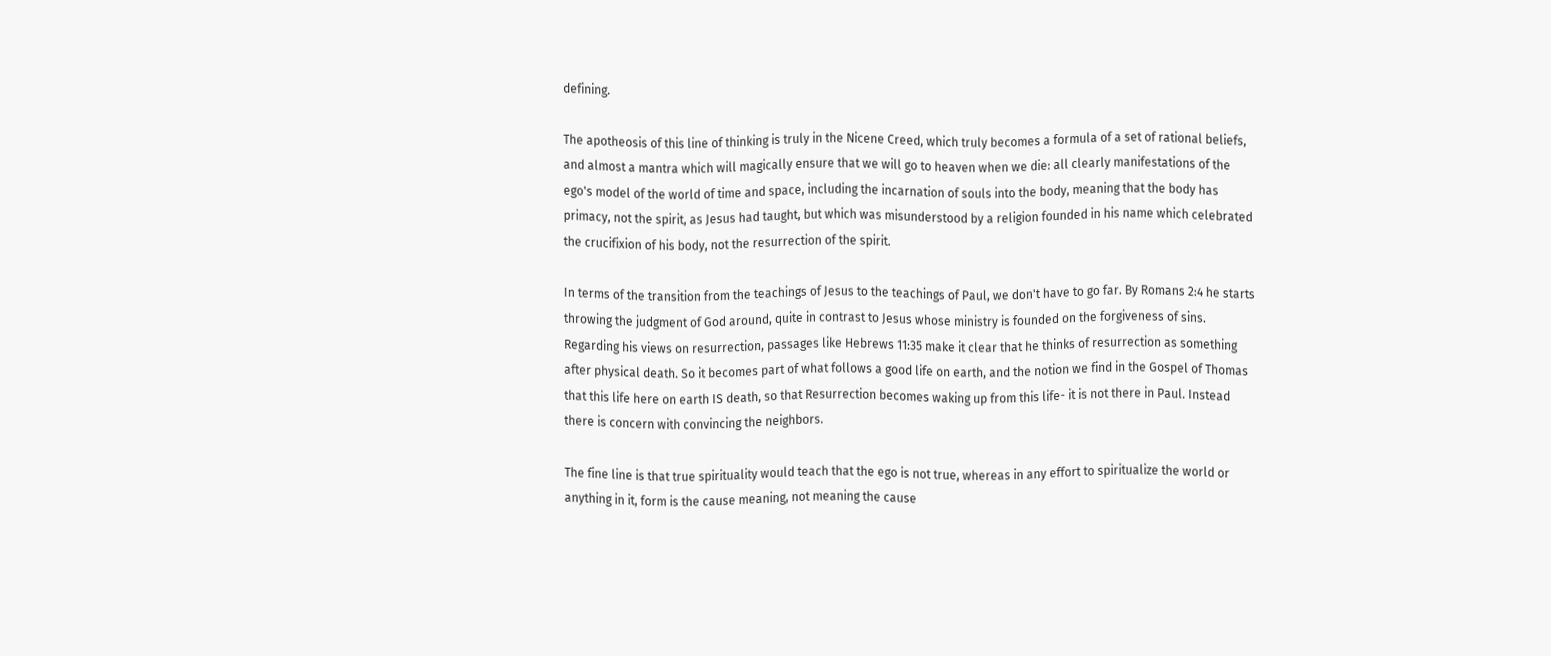defining.

The apotheosis of this line of thinking is truly in the Nicene Creed, which truly becomes a formula of a set of rational beliefs, and almost a mantra which will magically ensure that we will go to heaven when we die: all clearly manifestations of the ego's model of the world of time and space, including the incarnation of souls into the body, meaning that the body has primacy, not the spirit, as Jesus had taught, but which was misunderstood by a religion founded in his name which celebrated the crucifixion of his body, not the resurrection of the spirit.

In terms of the transition from the teachings of Jesus to the teachings of Paul, we don't have to go far. By Romans 2:4 he starts throwing the judgment of God around, quite in contrast to Jesus whose ministry is founded on the forgiveness of sins. Regarding his views on resurrection, passages like Hebrews 11:35 make it clear that he thinks of resurrection as something after physical death. So it becomes part of what follows a good life on earth, and the notion we find in the Gospel of Thomas that this life here on earth IS death, so that Resurrection becomes waking up from this life- it is not there in Paul. Instead there is concern with convincing the neighbors.

The fine line is that true spirituality would teach that the ego is not true, whereas in any effort to spiritualize the world or anything in it, form is the cause meaning, not meaning the cause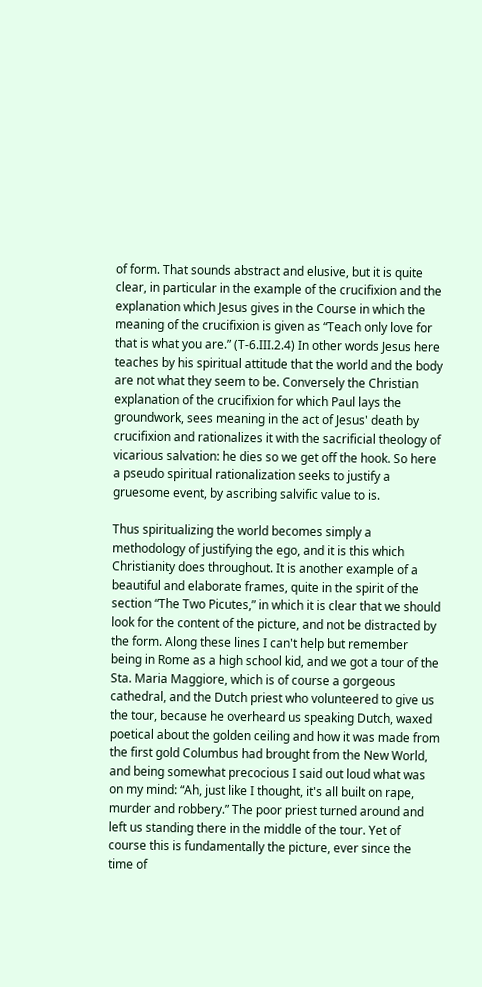of form. That sounds abstract and elusive, but it is quite clear, in particular in the example of the crucifixion and the explanation which Jesus gives in the Course in which the meaning of the crucifixion is given as “Teach only love for that is what you are.” (T-6.III.2.4) In other words Jesus here teaches by his spiritual attitude that the world and the body are not what they seem to be. Conversely the Christian explanation of the crucifixion for which Paul lays the groundwork, sees meaning in the act of Jesus' death by crucifixion and rationalizes it with the sacrificial theology of vicarious salvation: he dies so we get off the hook. So here a pseudo spiritual rationalization seeks to justify a gruesome event, by ascribing salvific value to is.

Thus spiritualizing the world becomes simply a methodology of justifying the ego, and it is this which Christianity does throughout. It is another example of a beautiful and elaborate frames, quite in the spirit of the section “The Two Picutes,” in which it is clear that we should look for the content of the picture, and not be distracted by the form. Along these lines I can't help but remember being in Rome as a high school kid, and we got a tour of the Sta. Maria Maggiore, which is of course a gorgeous cathedral, and the Dutch priest who volunteered to give us the tour, because he overheard us speaking Dutch, waxed poetical about the golden ceiling and how it was made from the first gold Columbus had brought from the New World, and being somewhat precocious I said out loud what was on my mind: “Ah, just like I thought, it's all built on rape, murder and robbery.” The poor priest turned around and left us standing there in the middle of the tour. Yet of course this is fundamentally the picture, ever since the time of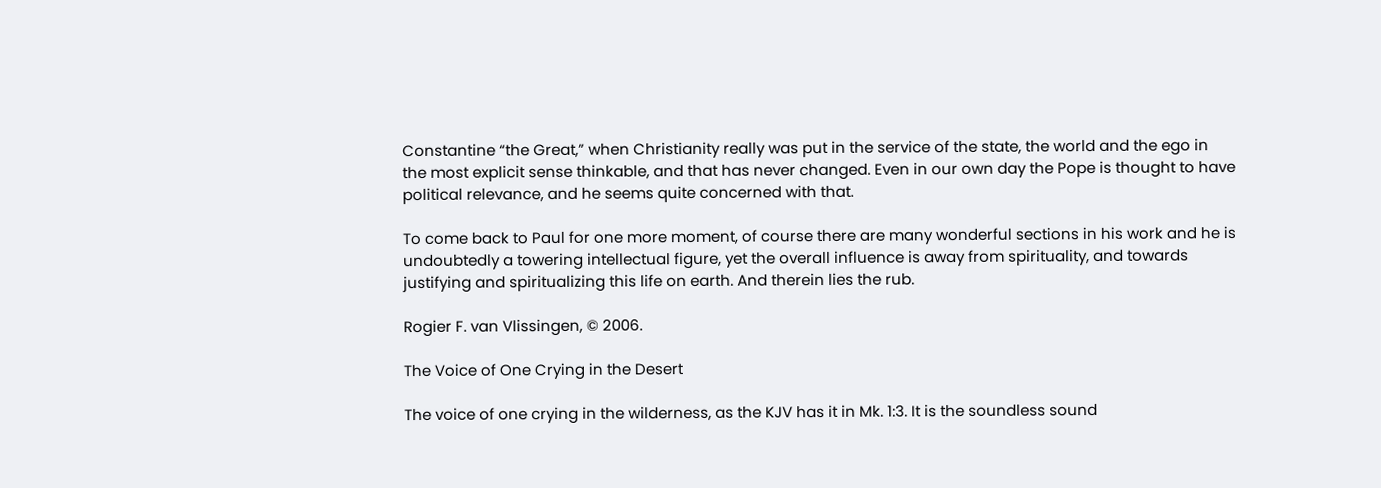Constantine “the Great,” when Christianity really was put in the service of the state, the world and the ego in the most explicit sense thinkable, and that has never changed. Even in our own day the Pope is thought to have political relevance, and he seems quite concerned with that.

To come back to Paul for one more moment, of course there are many wonderful sections in his work and he is undoubtedly a towering intellectual figure, yet the overall influence is away from spirituality, and towards justifying and spiritualizing this life on earth. And therein lies the rub.

Rogier F. van Vlissingen, © 2006.

The Voice of One Crying in the Desert

The voice of one crying in the wilderness, as the KJV has it in Mk. 1:3. It is the soundless sound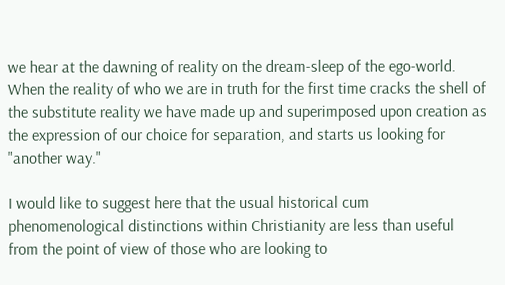we hear at the dawning of reality on the dream-sleep of the ego-world. When the reality of who we are in truth for the first time cracks the shell of the substitute reality we have made up and superimposed upon creation as the expression of our choice for separation, and starts us looking for "another way."

I would like to suggest here that the usual historical cum phenomenological distinctions within Christianity are less than useful from the point of view of those who are looking to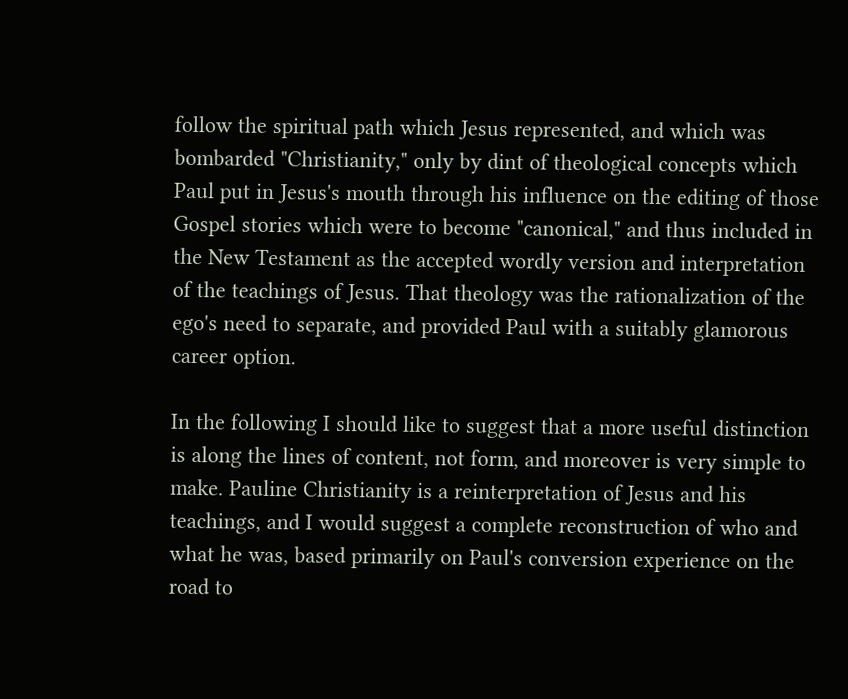follow the spiritual path which Jesus represented, and which was bombarded "Christianity," only by dint of theological concepts which Paul put in Jesus's mouth through his influence on the editing of those Gospel stories which were to become "canonical," and thus included in the New Testament as the accepted wordly version and interpretation of the teachings of Jesus. That theology was the rationalization of the ego's need to separate, and provided Paul with a suitably glamorous career option.

In the following I should like to suggest that a more useful distinction is along the lines of content, not form, and moreover is very simple to make. Pauline Christianity is a reinterpretation of Jesus and his teachings, and I would suggest a complete reconstruction of who and what he was, based primarily on Paul's conversion experience on the road to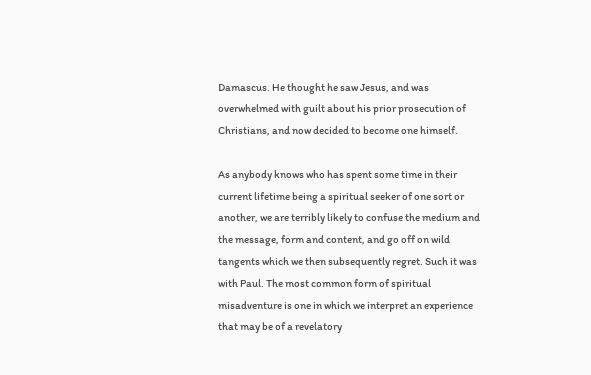Damascus. He thought he saw Jesus, and was overwhelmed with guilt about his prior prosecution of Christians, and now decided to become one himself.

As anybody knows who has spent some time in their current lifetime being a spiritual seeker of one sort or another, we are terribly likely to confuse the medium and the message, form and content, and go off on wild tangents which we then subsequently regret. Such it was with Paul. The most common form of spiritual misadventure is one in which we interpret an experience that may be of a revelatory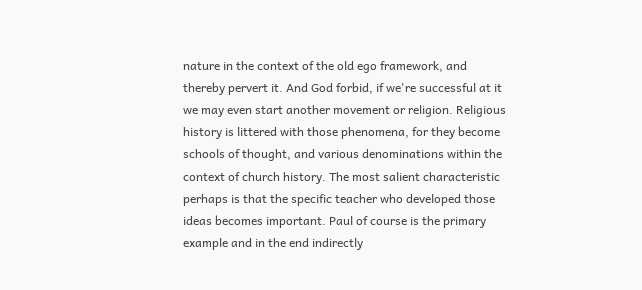nature in the context of the old ego framework, and thereby pervert it. And God forbid, if we're successful at it we may even start another movement or religion. Religious history is littered with those phenomena, for they become schools of thought, and various denominations within the context of church history. The most salient characteristic perhaps is that the specific teacher who developed those ideas becomes important. Paul of course is the primary example and in the end indirectly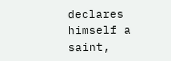declares himself a saint,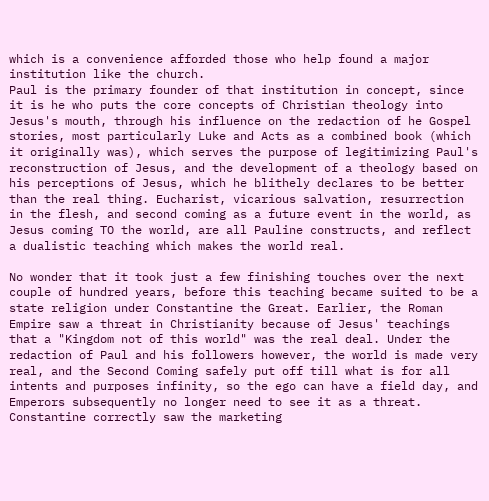which is a convenience afforded those who help found a major institution like the church.
Paul is the primary founder of that institution in concept, since it is he who puts the core concepts of Christian theology into Jesus's mouth, through his influence on the redaction of he Gospel stories, most particularly Luke and Acts as a combined book (which it originally was), which serves the purpose of legitimizing Paul's reconstruction of Jesus, and the development of a theology based on his perceptions of Jesus, which he blithely declares to be better than the real thing. Eucharist, vicarious salvation, resurrection in the flesh, and second coming as a future event in the world, as Jesus coming TO the world, are all Pauline constructs, and reflect a dualistic teaching which makes the world real.

No wonder that it took just a few finishing touches over the next couple of hundred years, before this teaching became suited to be a state religion under Constantine the Great. Earlier, the Roman Empire saw a threat in Christianity because of Jesus' teachings that a "Kingdom not of this world" was the real deal. Under the redaction of Paul and his followers however, the world is made very real, and the Second Coming safely put off till what is for all intents and purposes infinity, so the ego can have a field day, and Emperors subsequently no longer need to see it as a threat. Constantine correctly saw the marketing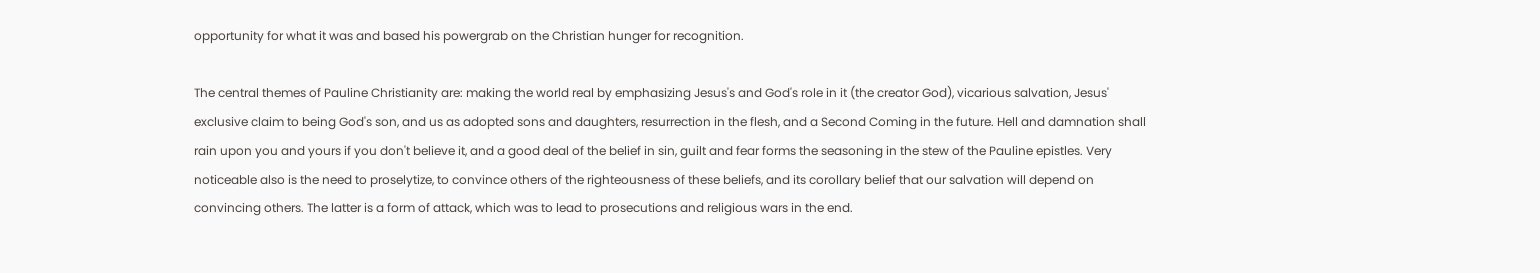opportunity for what it was and based his powergrab on the Christian hunger for recognition.

The central themes of Pauline Christianity are: making the world real by emphasizing Jesus's and God's role in it (the creator God), vicarious salvation, Jesus' exclusive claim to being God's son, and us as adopted sons and daughters, resurrection in the flesh, and a Second Coming in the future. Hell and damnation shall rain upon you and yours if you don't believe it, and a good deal of the belief in sin, guilt and fear forms the seasoning in the stew of the Pauline epistles. Very noticeable also is the need to proselytize, to convince others of the righteousness of these beliefs, and its corollary belief that our salvation will depend on convincing others. The latter is a form of attack, which was to lead to prosecutions and religious wars in the end.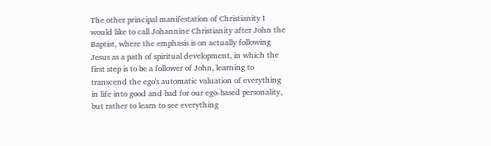The other principal manifestation of Christianity I would like to call Johannine Christianity after John the Baptist, where the emphasis is on actually following Jesus as a path of spiritual development, in which the first step is to be a follower of John, learning to transcend the ego's automatic valuation of everything in life into good and bad for our ego-based personality, but rather to learn to see everything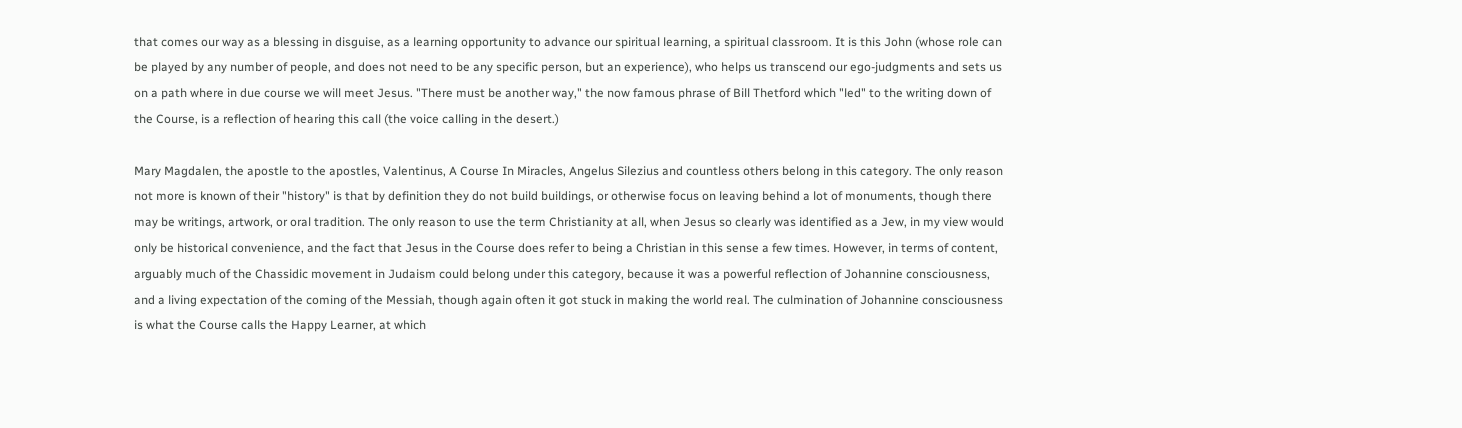that comes our way as a blessing in disguise, as a learning opportunity to advance our spiritual learning, a spiritual classroom. It is this John (whose role can be played by any number of people, and does not need to be any specific person, but an experience), who helps us transcend our ego-judgments and sets us on a path where in due course we will meet Jesus. "There must be another way," the now famous phrase of Bill Thetford which "led" to the writing down of the Course, is a reflection of hearing this call (the voice calling in the desert.)

Mary Magdalen, the apostle to the apostles, Valentinus, A Course In Miracles, Angelus Silezius and countless others belong in this category. The only reason not more is known of their "history" is that by definition they do not build buildings, or otherwise focus on leaving behind a lot of monuments, though there may be writings, artwork, or oral tradition. The only reason to use the term Christianity at all, when Jesus so clearly was identified as a Jew, in my view would only be historical convenience, and the fact that Jesus in the Course does refer to being a Christian in this sense a few times. However, in terms of content, arguably much of the Chassidic movement in Judaism could belong under this category, because it was a powerful reflection of Johannine consciousness, and a living expectation of the coming of the Messiah, though again often it got stuck in making the world real. The culmination of Johannine consciousness is what the Course calls the Happy Learner, at which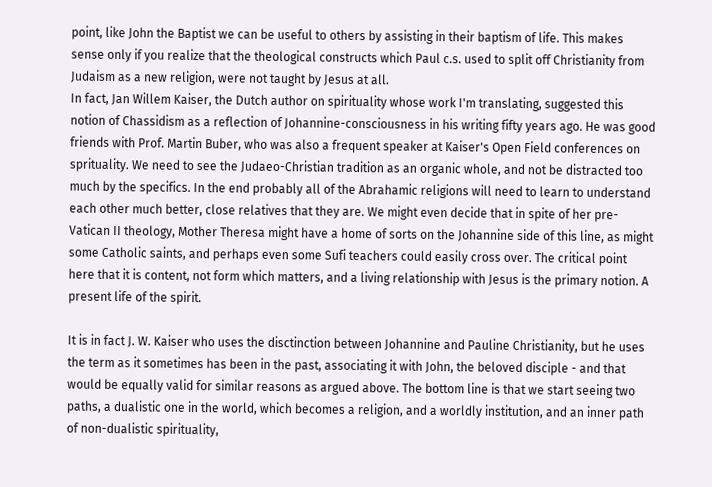point, like John the Baptist we can be useful to others by assisting in their baptism of life. This makes sense only if you realize that the theological constructs which Paul c.s. used to split off Christianity from Judaism as a new religion, were not taught by Jesus at all.
In fact, Jan Willem Kaiser, the Dutch author on spirituality whose work I'm translating, suggested this notion of Chassidism as a reflection of Johannine-consciousness in his writing fifty years ago. He was good friends with Prof. Martin Buber, who was also a frequent speaker at Kaiser's Open Field conferences on sprituality. We need to see the Judaeo-Christian tradition as an organic whole, and not be distracted too much by the specifics. In the end probably all of the Abrahamic religions will need to learn to understand each other much better, close relatives that they are. We might even decide that in spite of her pre-Vatican II theology, Mother Theresa might have a home of sorts on the Johannine side of this line, as might some Catholic saints, and perhaps even some Sufi teachers could easily cross over. The critical point here that it is content, not form which matters, and a living relationship with Jesus is the primary notion. A present life of the spirit.

It is in fact J. W. Kaiser who uses the disctinction between Johannine and Pauline Christianity, but he uses the term as it sometimes has been in the past, associating it with John, the beloved disciple - and that would be equally valid for similar reasons as argued above. The bottom line is that we start seeing two paths, a dualistic one in the world, which becomes a religion, and a worldly institution, and an inner path of non-dualistic spirituality,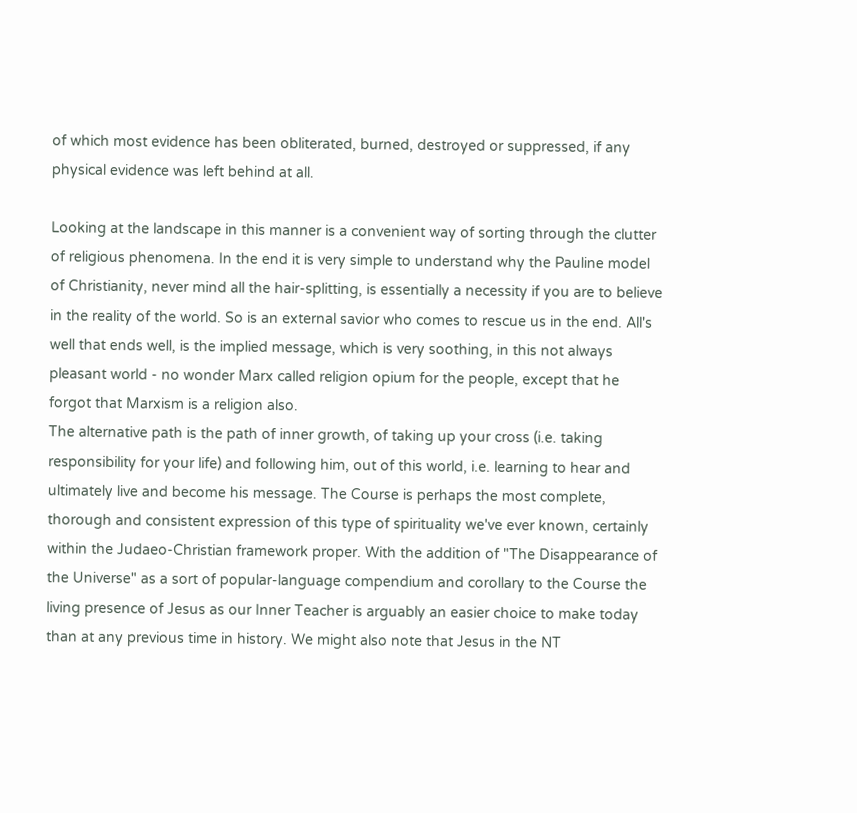of which most evidence has been obliterated, burned, destroyed or suppressed, if any physical evidence was left behind at all.

Looking at the landscape in this manner is a convenient way of sorting through the clutter of religious phenomena. In the end it is very simple to understand why the Pauline model of Christianity, never mind all the hair-splitting, is essentially a necessity if you are to believe in the reality of the world. So is an external savior who comes to rescue us in the end. All's well that ends well, is the implied message, which is very soothing, in this not always pleasant world - no wonder Marx called religion opium for the people, except that he forgot that Marxism is a religion also.
The alternative path is the path of inner growth, of taking up your cross (i.e. taking responsibility for your life) and following him, out of this world, i.e. learning to hear and ultimately live and become his message. The Course is perhaps the most complete, thorough and consistent expression of this type of spirituality we've ever known, certainly within the Judaeo-Christian framework proper. With the addition of "The Disappearance of the Universe" as a sort of popular-language compendium and corollary to the Course the living presence of Jesus as our Inner Teacher is arguably an easier choice to make today than at any previous time in history. We might also note that Jesus in the NT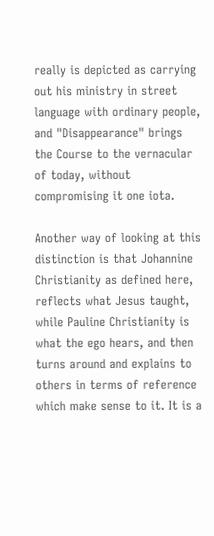really is depicted as carrying out his ministry in street language with ordinary people, and "Disappearance" brings the Course to the vernacular of today, without compromising it one iota.

Another way of looking at this distinction is that Johannine Christianity as defined here, reflects what Jesus taught, while Pauline Christianity is what the ego hears, and then turns around and explains to others in terms of reference which make sense to it. It is a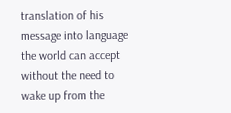translation of his message into language the world can accept without the need to wake up from the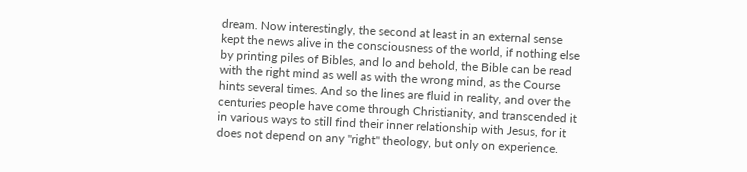dream. Now interestingly, the second at least in an external sense kept the news alive in the consciousness of the world, if nothing else by printing piles of Bibles, and lo and behold, the Bible can be read with the right mind as well as with the wrong mind, as the Course hints several times. And so the lines are fluid in reality, and over the centuries people have come through Christianity, and transcended it in various ways to still find their inner relationship with Jesus, for it does not depend on any "right" theology, but only on experience.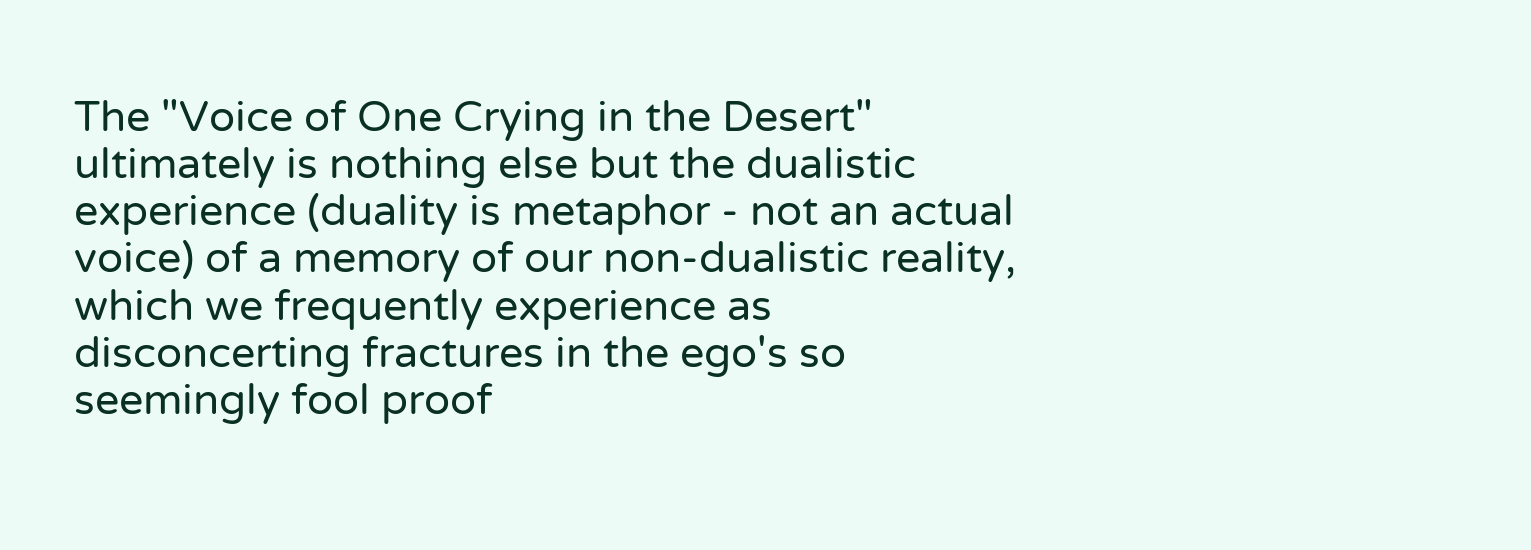The "Voice of One Crying in the Desert" ultimately is nothing else but the dualistic experience (duality is metaphor - not an actual voice) of a memory of our non-dualistic reality, which we frequently experience as disconcerting fractures in the ego's so seemingly fool proof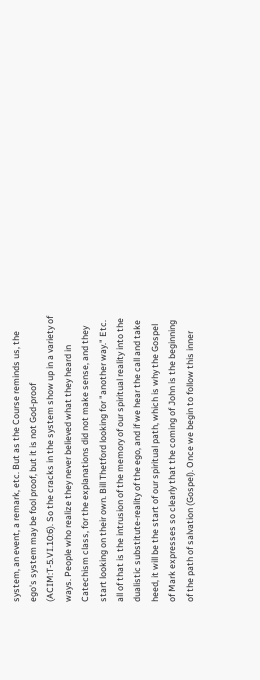system, an event, a remark, etc. But as the Course reminds us, the ego's system may be fool proof, but it is not God-proof (ACIM:T-5.VI.10:6). So the cracks in the system show up in a variety of ways. People who realize they never believed what they heard in Catechism class, for the explanations did not make sense, and they start looking on their own. Bill Thetford looking for "another way." Etc. all of that is the intrusion of the memory of our spiritual reality into the dualistic substitute-reality of the ego, and if we hear the call and take heed, it will be the start of our spiritual path, which is why the Gospel of Mark expresses so clearly that the coming of John is the beginning of the path of salvation (Gospel). Once we begin to follow this inner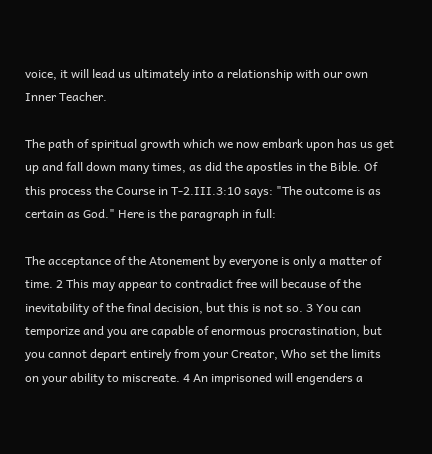voice, it will lead us ultimately into a relationship with our own Inner Teacher.

The path of spiritual growth which we now embark upon has us get up and fall down many times, as did the apostles in the Bible. Of this process the Course in T-2.III.3:10 says: "The outcome is as certain as God." Here is the paragraph in full:

The acceptance of the Atonement by everyone is only a matter of time. 2 This may appear to contradict free will because of the inevitability of the final decision, but this is not so. 3 You can temporize and you are capable of enormous procrastination, but you cannot depart entirely from your Creator, Who set the limits on your ability to miscreate. 4 An imprisoned will engenders a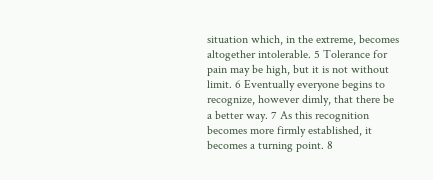situation which, in the extreme, becomes altogether intolerable. 5 Tolerance for pain may be high, but it is not without limit. 6 Eventually everyone begins to recognize, however dimly, that there be a better way. 7 As this recognition becomes more firmly established, it becomes a turning point. 8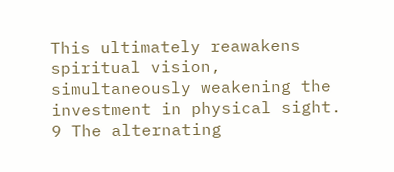This ultimately reawakens spiritual vision, simultaneously weakening the investment in physical sight. 9 The alternating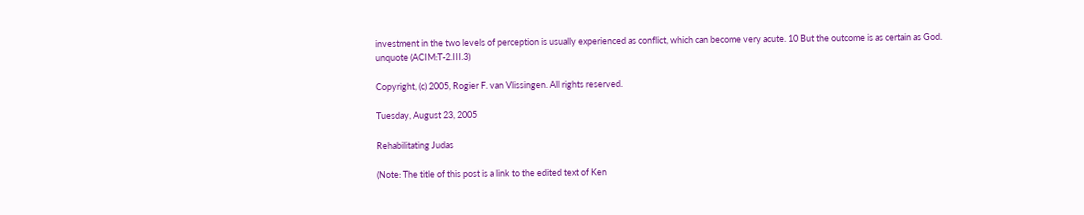investment in the two levels of perception is usually experienced as conflict, which can become very acute. 10 But the outcome is as certain as God.
unquote (ACIM:T-2.III.3)

Copyright, (c) 2005, Rogier F. van Vlissingen. All rights reserved.

Tuesday, August 23, 2005

Rehabilitating Judas

(Note: The title of this post is a link to the edited text of Ken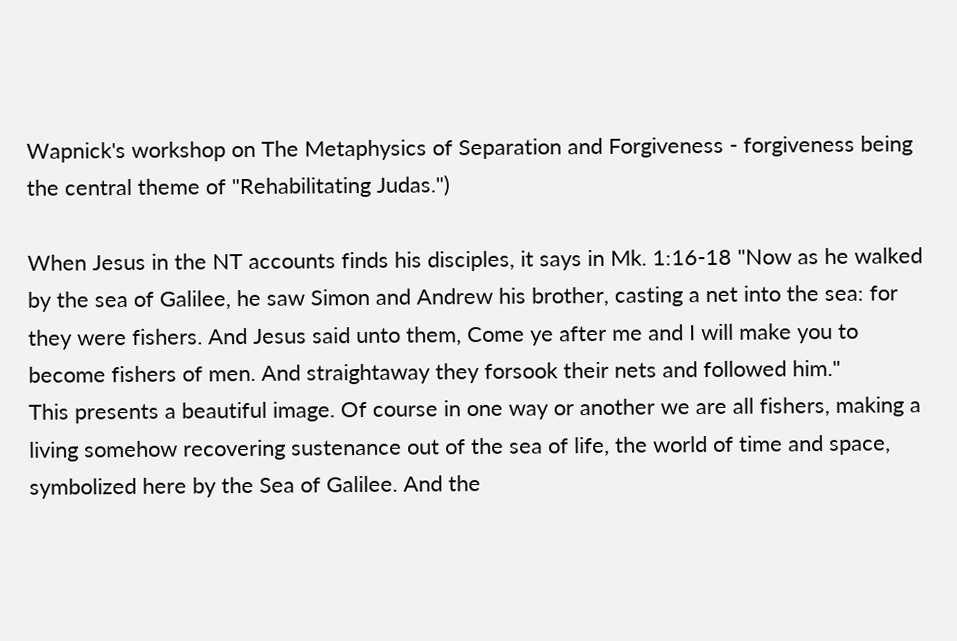Wapnick's workshop on The Metaphysics of Separation and Forgiveness - forgiveness being the central theme of "Rehabilitating Judas.")

When Jesus in the NT accounts finds his disciples, it says in Mk. 1:16-18 "Now as he walked by the sea of Galilee, he saw Simon and Andrew his brother, casting a net into the sea: for they were fishers. And Jesus said unto them, Come ye after me and I will make you to become fishers of men. And straightaway they forsook their nets and followed him."
This presents a beautiful image. Of course in one way or another we are all fishers, making a living somehow recovering sustenance out of the sea of life, the world of time and space, symbolized here by the Sea of Galilee. And the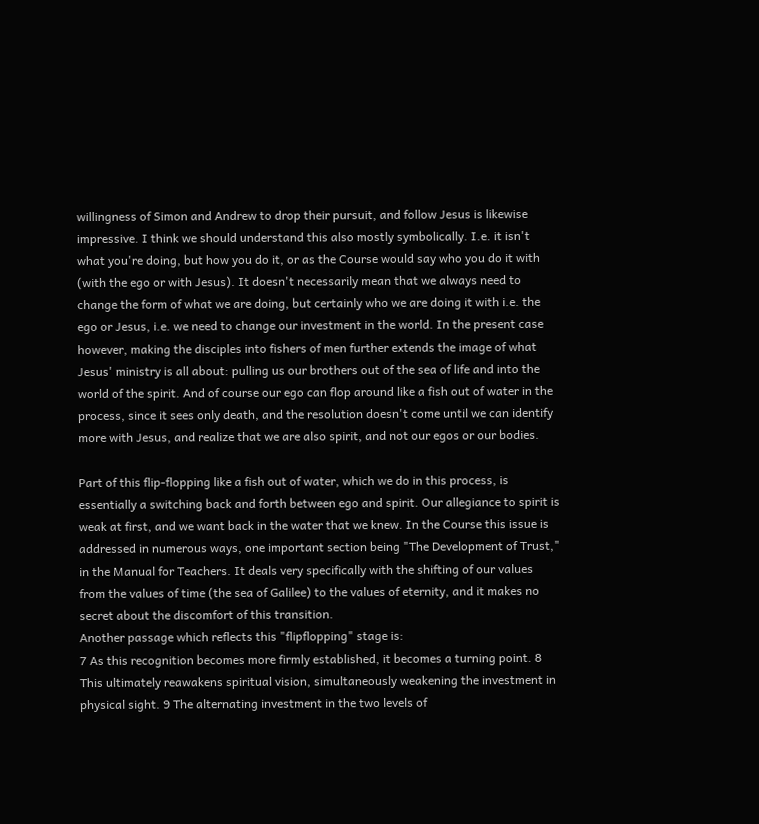willingness of Simon and Andrew to drop their pursuit, and follow Jesus is likewise impressive. I think we should understand this also mostly symbolically. I.e. it isn't what you're doing, but how you do it, or as the Course would say who you do it with (with the ego or with Jesus). It doesn't necessarily mean that we always need to change the form of what we are doing, but certainly who we are doing it with i.e. the ego or Jesus, i.e. we need to change our investment in the world. In the present case however, making the disciples into fishers of men further extends the image of what Jesus' ministry is all about: pulling us our brothers out of the sea of life and into the world of the spirit. And of course our ego can flop around like a fish out of water in the process, since it sees only death, and the resolution doesn't come until we can identify more with Jesus, and realize that we are also spirit, and not our egos or our bodies.

Part of this flip-flopping like a fish out of water, which we do in this process, is essentially a switching back and forth between ego and spirit. Our allegiance to spirit is weak at first, and we want back in the water that we knew. In the Course this issue is addressed in numerous ways, one important section being "The Development of Trust," in the Manual for Teachers. It deals very specifically with the shifting of our values from the values of time (the sea of Galilee) to the values of eternity, and it makes no secret about the discomfort of this transition.
Another passage which reflects this "flipflopping" stage is:
7 As this recognition becomes more firmly established, it becomes a turning point. 8 This ultimately reawakens spiritual vision, simultaneously weakening the investment in physical sight. 9 The alternating investment in the two levels of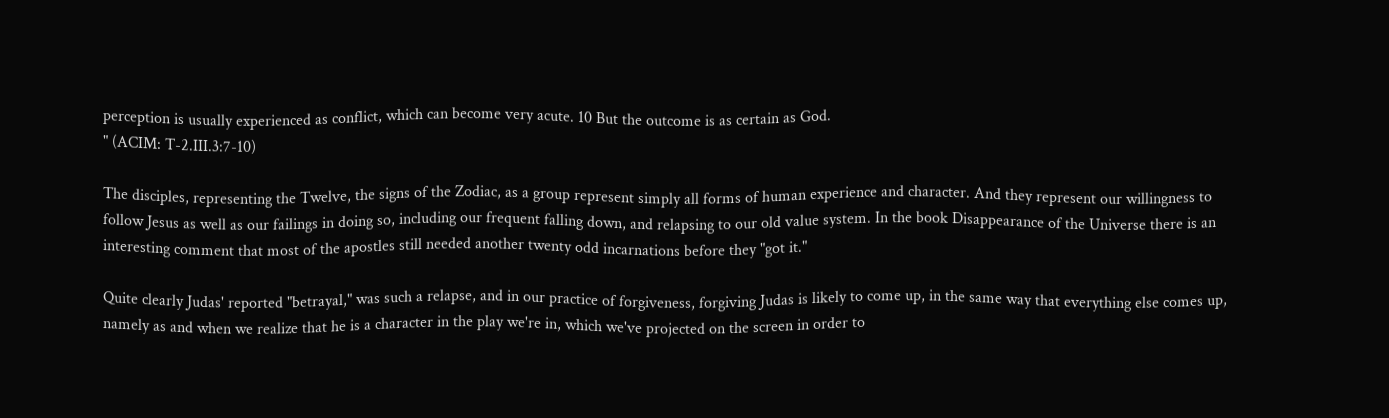perception is usually experienced as conflict, which can become very acute. 10 But the outcome is as certain as God.
" (ACIM: T-2.III.3:7-10)

The disciples, representing the Twelve, the signs of the Zodiac, as a group represent simply all forms of human experience and character. And they represent our willingness to follow Jesus as well as our failings in doing so, including our frequent falling down, and relapsing to our old value system. In the book Disappearance of the Universe there is an interesting comment that most of the apostles still needed another twenty odd incarnations before they "got it."

Quite clearly Judas' reported "betrayal," was such a relapse, and in our practice of forgiveness, forgiving Judas is likely to come up, in the same way that everything else comes up, namely as and when we realize that he is a character in the play we're in, which we've projected on the screen in order to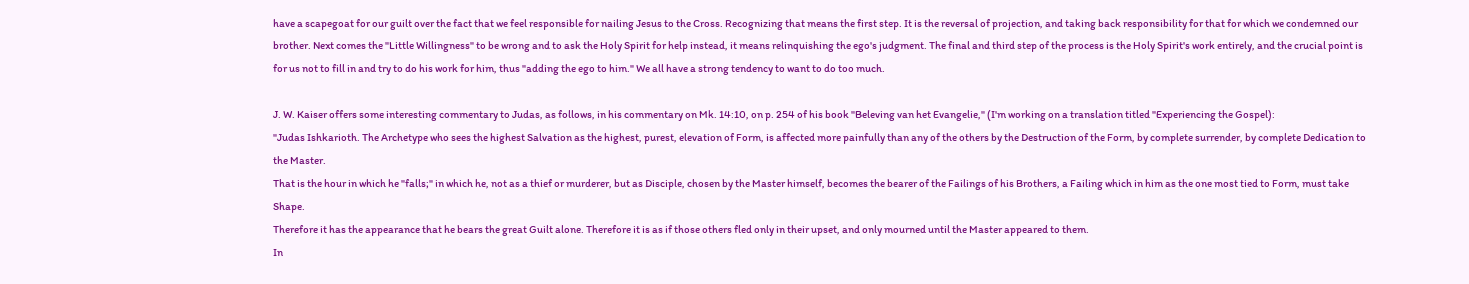have a scapegoat for our guilt over the fact that we feel responsible for nailing Jesus to the Cross. Recognizing that means the first step. It is the reversal of projection, and taking back responsibility for that for which we condemned our brother. Next comes the "Little Willingness" to be wrong and to ask the Holy Spirit for help instead, it means relinquishing the ego's judgment. The final and third step of the process is the Holy Spirit's work entirely, and the crucial point is for us not to fill in and try to do his work for him, thus "adding the ego to him." We all have a strong tendency to want to do too much.

J. W. Kaiser offers some interesting commentary to Judas, as follows, in his commentary on Mk. 14:10, on p. 254 of his book "Beleving van het Evangelie," (I'm working on a translation titled "Experiencing the Gospel):
"Judas Ishkarioth. The Archetype who sees the highest Salvation as the highest, purest, elevation of Form, is affected more painfully than any of the others by the Destruction of the Form, by complete surrender, by complete Dedication to the Master.
That is the hour in which he "falls;" in which he, not as a thief or murderer, but as Disciple, chosen by the Master himself, becomes the bearer of the Failings of his Brothers, a Failing which in him as the one most tied to Form, must take Shape.
Therefore it has the appearance that he bears the great Guilt alone. Therefore it is as if those others fled only in their upset, and only mourned until the Master appeared to them.
In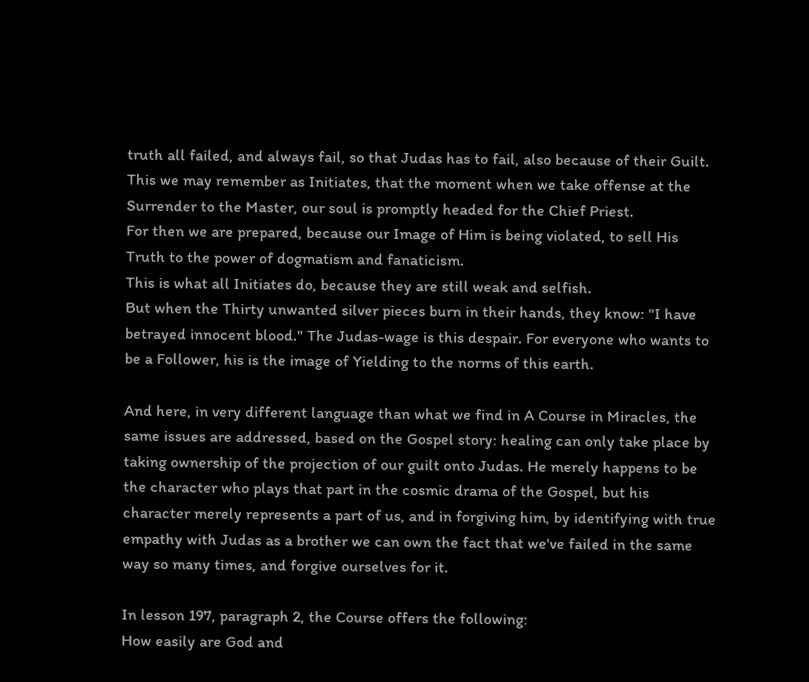truth all failed, and always fail, so that Judas has to fail, also because of their Guilt.
This we may remember as Initiates, that the moment when we take offense at the Surrender to the Master, our soul is promptly headed for the Chief Priest.
For then we are prepared, because our Image of Him is being violated, to sell His Truth to the power of dogmatism and fanaticism.
This is what all Initiates do, because they are still weak and selfish.
But when the Thirty unwanted silver pieces burn in their hands, they know: "I have betrayed innocent blood." The Judas-wage is this despair. For everyone who wants to be a Follower, his is the image of Yielding to the norms of this earth.

And here, in very different language than what we find in A Course in Miracles, the same issues are addressed, based on the Gospel story: healing can only take place by taking ownership of the projection of our guilt onto Judas. He merely happens to be the character who plays that part in the cosmic drama of the Gospel, but his character merely represents a part of us, and in forgiving him, by identifying with true empathy with Judas as a brother we can own the fact that we've failed in the same way so many times, and forgive ourselves for it.

In lesson 197, paragraph 2, the Course offers the following:
How easily are God and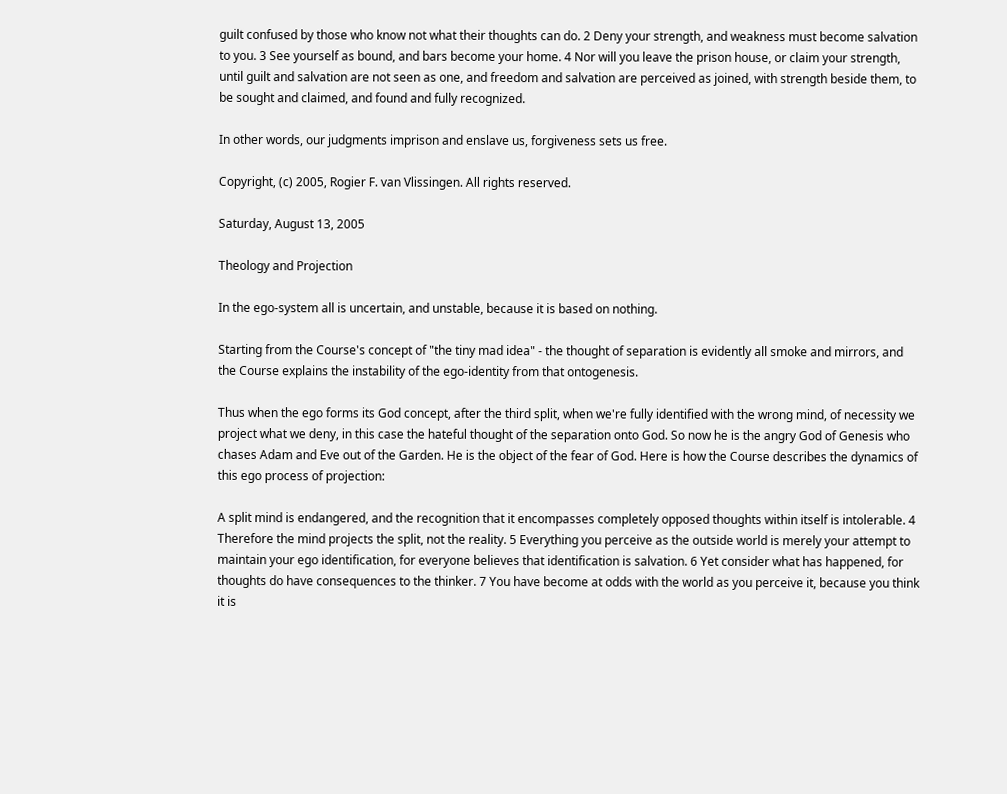guilt confused by those who know not what their thoughts can do. 2 Deny your strength, and weakness must become salvation to you. 3 See yourself as bound, and bars become your home. 4 Nor will you leave the prison house, or claim your strength, until guilt and salvation are not seen as one, and freedom and salvation are perceived as joined, with strength beside them, to be sought and claimed, and found and fully recognized.

In other words, our judgments imprison and enslave us, forgiveness sets us free.

Copyright, (c) 2005, Rogier F. van Vlissingen. All rights reserved.

Saturday, August 13, 2005

Theology and Projection

In the ego-system all is uncertain, and unstable, because it is based on nothing.

Starting from the Course's concept of "the tiny mad idea" - the thought of separation is evidently all smoke and mirrors, and the Course explains the instability of the ego-identity from that ontogenesis.

Thus when the ego forms its God concept, after the third split, when we're fully identified with the wrong mind, of necessity we project what we deny, in this case the hateful thought of the separation onto God. So now he is the angry God of Genesis who chases Adam and Eve out of the Garden. He is the object of the fear of God. Here is how the Course describes the dynamics of this ego process of projection:

A split mind is endangered, and the recognition that it encompasses completely opposed thoughts within itself is intolerable. 4 Therefore the mind projects the split, not the reality. 5 Everything you perceive as the outside world is merely your attempt to maintain your ego identification, for everyone believes that identification is salvation. 6 Yet consider what has happened, for thoughts do have consequences to the thinker. 7 You have become at odds with the world as you perceive it, because you think it is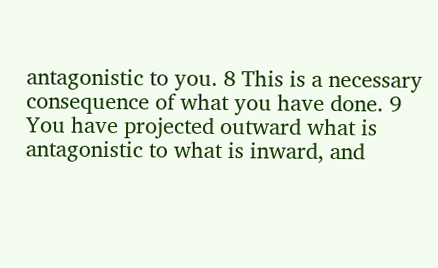antagonistic to you. 8 This is a necessary consequence of what you have done. 9 You have projected outward what is antagonistic to what is inward, and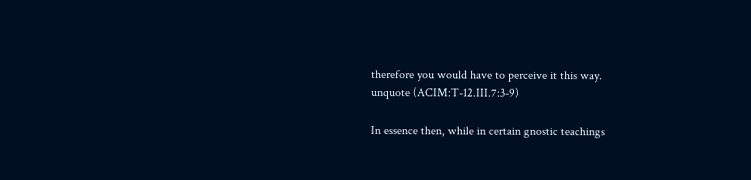therefore you would have to perceive it this way.
unquote (ACIM:T-12.III.7:3-9)

In essence then, while in certain gnostic teachings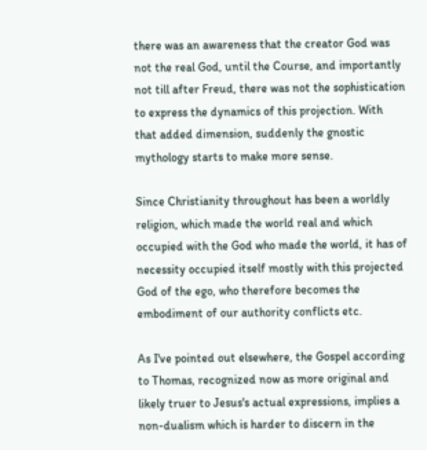there was an awareness that the creator God was not the real God, until the Course, and importantly not till after Freud, there was not the sophistication to express the dynamics of this projection. With that added dimension, suddenly the gnostic mythology starts to make more sense.

Since Christianity throughout has been a worldly religion, which made the world real and which occupied with the God who made the world, it has of necessity occupied itself mostly with this projected God of the ego, who therefore becomes the embodiment of our authority conflicts etc.

As I've pointed out elsewhere, the Gospel according to Thomas, recognized now as more original and likely truer to Jesus's actual expressions, implies a non-dualism which is harder to discern in the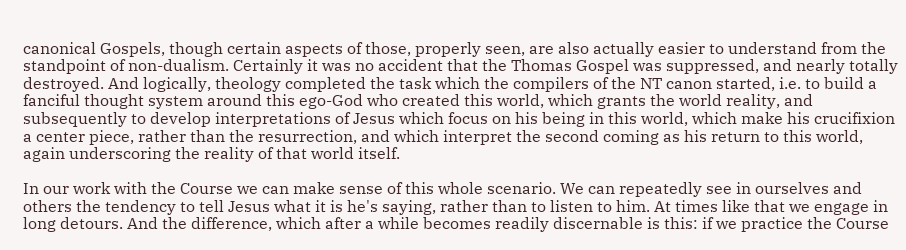canonical Gospels, though certain aspects of those, properly seen, are also actually easier to understand from the standpoint of non-dualism. Certainly it was no accident that the Thomas Gospel was suppressed, and nearly totally destroyed. And logically, theology completed the task which the compilers of the NT canon started, i.e. to build a fanciful thought system around this ego-God who created this world, which grants the world reality, and subsequently to develop interpretations of Jesus which focus on his being in this world, which make his crucifixion a center piece, rather than the resurrection, and which interpret the second coming as his return to this world, again underscoring the reality of that world itself.

In our work with the Course we can make sense of this whole scenario. We can repeatedly see in ourselves and others the tendency to tell Jesus what it is he's saying, rather than to listen to him. At times like that we engage in long detours. And the difference, which after a while becomes readily discernable is this: if we practice the Course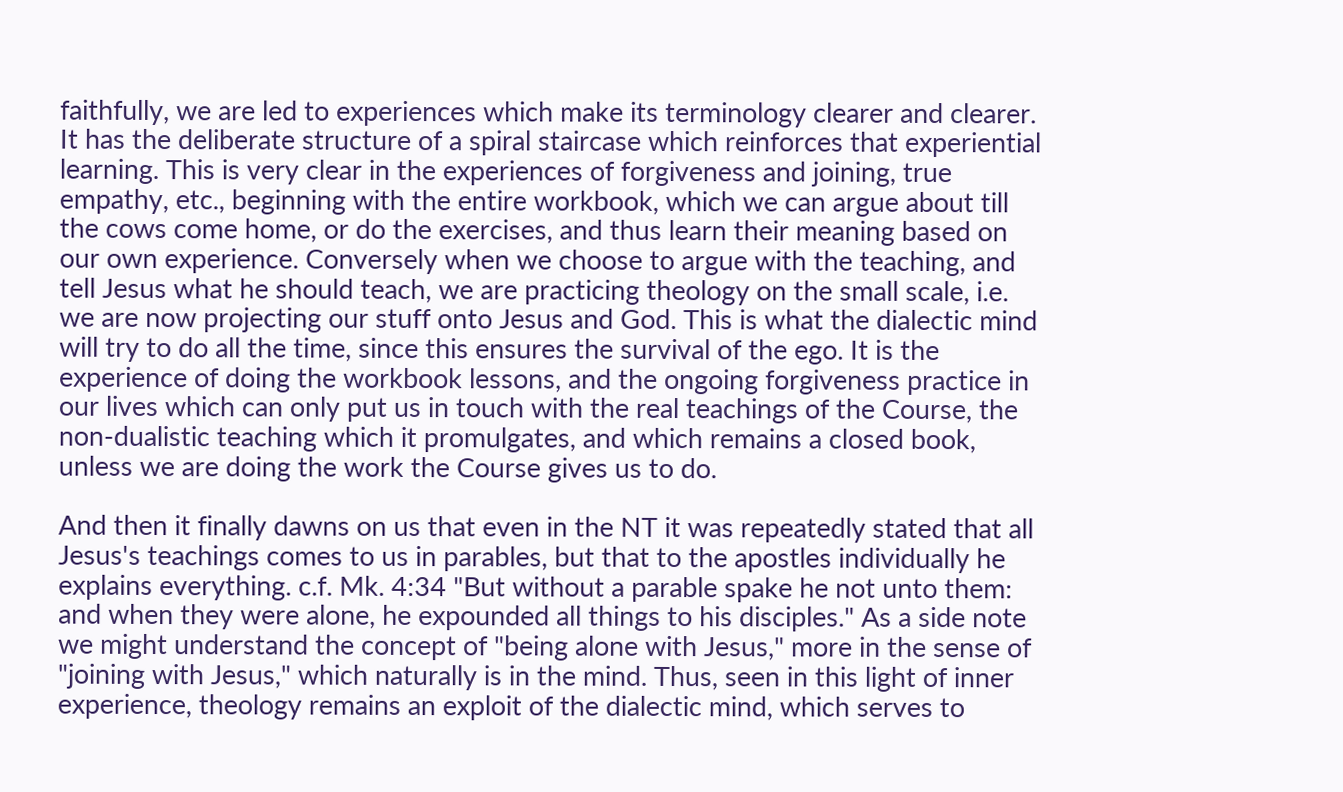faithfully, we are led to experiences which make its terminology clearer and clearer. It has the deliberate structure of a spiral staircase which reinforces that experiential learning. This is very clear in the experiences of forgiveness and joining, true empathy, etc., beginning with the entire workbook, which we can argue about till the cows come home, or do the exercises, and thus learn their meaning based on our own experience. Conversely when we choose to argue with the teaching, and tell Jesus what he should teach, we are practicing theology on the small scale, i.e. we are now projecting our stuff onto Jesus and God. This is what the dialectic mind will try to do all the time, since this ensures the survival of the ego. It is the experience of doing the workbook lessons, and the ongoing forgiveness practice in our lives which can only put us in touch with the real teachings of the Course, the non-dualistic teaching which it promulgates, and which remains a closed book, unless we are doing the work the Course gives us to do.

And then it finally dawns on us that even in the NT it was repeatedly stated that all Jesus's teachings comes to us in parables, but that to the apostles individually he explains everything. c.f. Mk. 4:34 "But without a parable spake he not unto them: and when they were alone, he expounded all things to his disciples." As a side note we might understand the concept of "being alone with Jesus," more in the sense of "joining with Jesus," which naturally is in the mind. Thus, seen in this light of inner experience, theology remains an exploit of the dialectic mind, which serves to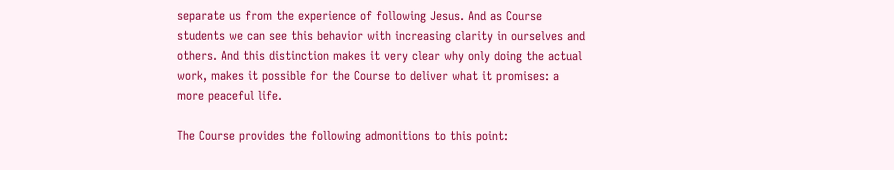separate us from the experience of following Jesus. And as Course students we can see this behavior with increasing clarity in ourselves and others. And this distinction makes it very clear why only doing the actual work, makes it possible for the Course to deliver what it promises: a more peaceful life.

The Course provides the following admonitions to this point: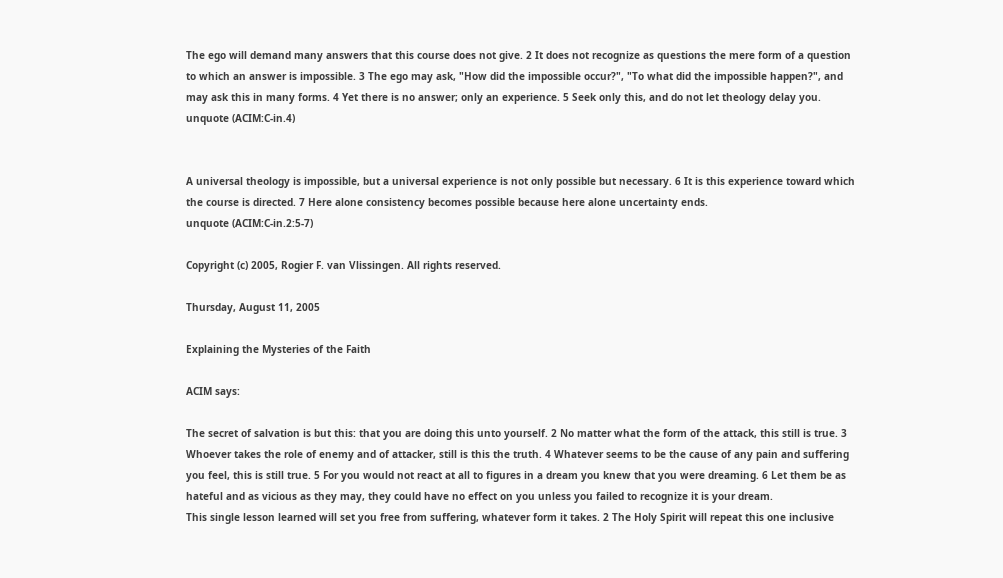The ego will demand many answers that this course does not give. 2 It does not recognize as questions the mere form of a question to which an answer is impossible. 3 The ego may ask, "How did the impossible occur?", "To what did the impossible happen?", and may ask this in many forms. 4 Yet there is no answer; only an experience. 5 Seek only this, and do not let theology delay you.
unquote (ACIM:C-in.4)


A universal theology is impossible, but a universal experience is not only possible but necessary. 6 It is this experience toward which the course is directed. 7 Here alone consistency becomes possible because here alone uncertainty ends.
unquote (ACIM:C-in.2:5-7)

Copyright (c) 2005, Rogier F. van Vlissingen. All rights reserved.

Thursday, August 11, 2005

Explaining the Mysteries of the Faith

ACIM says:

The secret of salvation is but this: that you are doing this unto yourself. 2 No matter what the form of the attack, this still is true. 3 Whoever takes the role of enemy and of attacker, still is this the truth. 4 Whatever seems to be the cause of any pain and suffering you feel, this is still true. 5 For you would not react at all to figures in a dream you knew that you were dreaming. 6 Let them be as hateful and as vicious as they may, they could have no effect on you unless you failed to recognize it is your dream.
This single lesson learned will set you free from suffering, whatever form it takes. 2 The Holy Spirit will repeat this one inclusive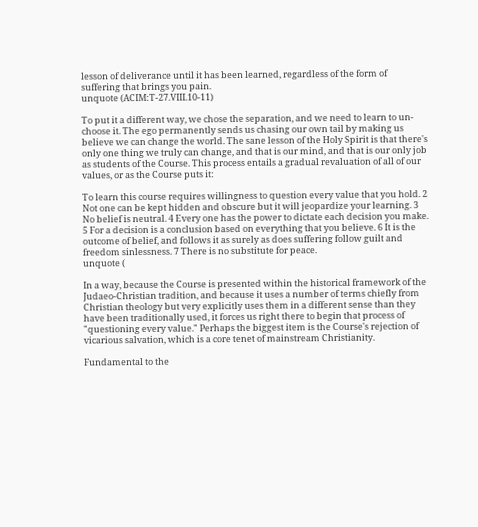lesson of deliverance until it has been learned, regardless of the form of suffering that brings you pain.
unquote (ACIM:T-27.VIII.10-11)

To put it a different way, we chose the separation, and we need to learn to un-choose it. The ego permanently sends us chasing our own tail by making us believe we can change the world. The sane lesson of the Holy Spirit is that there's only one thing we truly can change, and that is our mind, and that is our only job as students of the Course. This process entails a gradual revaluation of all of our values, or as the Course puts it:

To learn this course requires willingness to question every value that you hold. 2 Not one can be kept hidden and obscure but it will jeopardize your learning. 3 No belief is neutral. 4 Every one has the power to dictate each decision you make. 5 For a decision is a conclusion based on everything that you believe. 6 It is the outcome of belief, and follows it as surely as does suffering follow guilt and freedom sinlessness. 7 There is no substitute for peace.
unquote (

In a way, because the Course is presented within the historical framework of the Judaeo-Christian tradition, and because it uses a number of terms chiefly from Christian theology but very explicitly uses them in a different sense than they have been traditionally used, it forces us right there to begin that process of "questioning every value." Perhaps the biggest item is the Course's rejection of vicarious salvation, which is a core tenet of mainstream Christianity.

Fundamental to the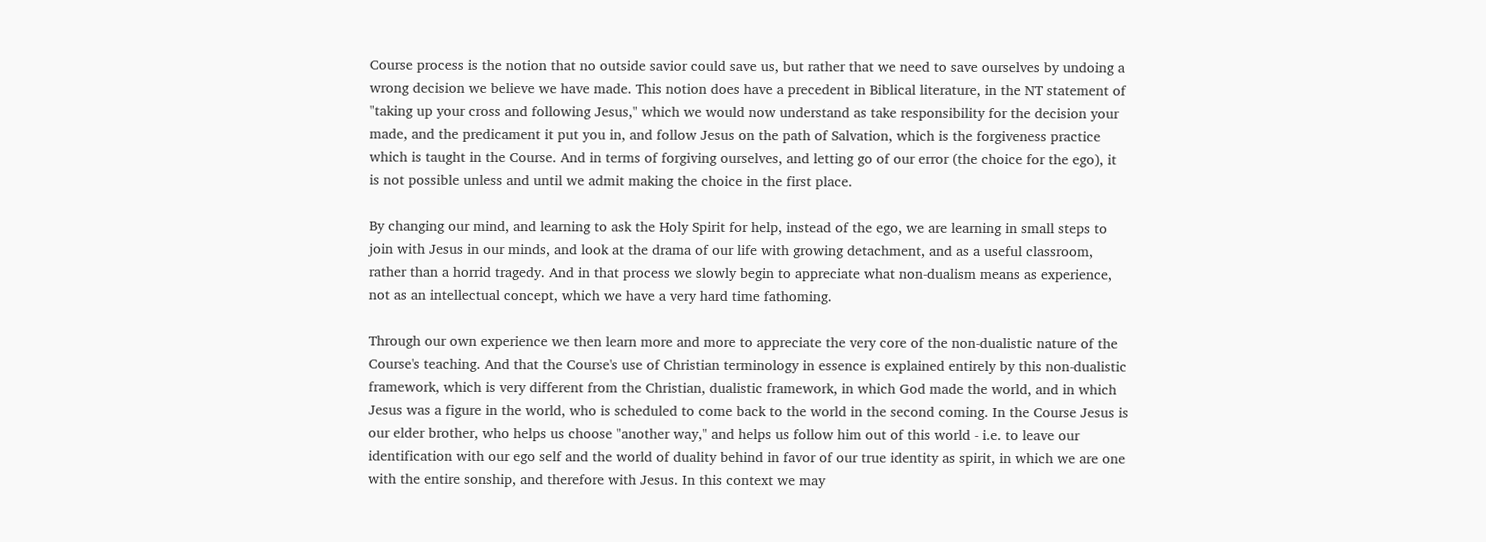Course process is the notion that no outside savior could save us, but rather that we need to save ourselves by undoing a wrong decision we believe we have made. This notion does have a precedent in Biblical literature, in the NT statement of "taking up your cross and following Jesus," which we would now understand as take responsibility for the decision your made, and the predicament it put you in, and follow Jesus on the path of Salvation, which is the forgiveness practice which is taught in the Course. And in terms of forgiving ourselves, and letting go of our error (the choice for the ego), it is not possible unless and until we admit making the choice in the first place.

By changing our mind, and learning to ask the Holy Spirit for help, instead of the ego, we are learning in small steps to join with Jesus in our minds, and look at the drama of our life with growing detachment, and as a useful classroom, rather than a horrid tragedy. And in that process we slowly begin to appreciate what non-dualism means as experience, not as an intellectual concept, which we have a very hard time fathoming.

Through our own experience we then learn more and more to appreciate the very core of the non-dualistic nature of the Course's teaching. And that the Course's use of Christian terminology in essence is explained entirely by this non-dualistic framework, which is very different from the Christian, dualistic framework, in which God made the world, and in which Jesus was a figure in the world, who is scheduled to come back to the world in the second coming. In the Course Jesus is our elder brother, who helps us choose "another way," and helps us follow him out of this world - i.e. to leave our identification with our ego self and the world of duality behind in favor of our true identity as spirit, in which we are one with the entire sonship, and therefore with Jesus. In this context we may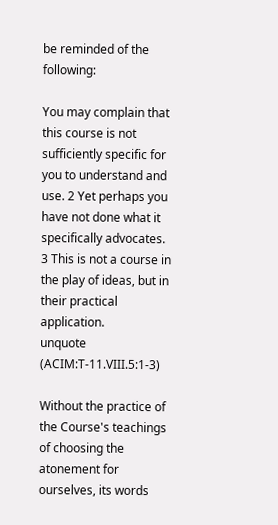be reminded of the following:

You may complain that this course is not sufficiently specific for you to understand and use. 2 Yet perhaps you have not done what it specifically advocates. 3 This is not a course in the play of ideas, but in their practical application.
unquote (ACIM:T-11.VIII.5:1-3)

Without the practice of the Course's teachings of choosing the atonement for ourselves, its words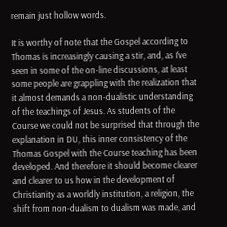remain just hollow words.

It is worthy of note that the Gospel according to Thomas is increasingly causing a stir, and, as I've seen in some of the on-line discussions, at least some people are grappling with the realization that it almost demands a non-dualistic understanding of the teachings of Jesus. As students of the Course we could not be surprised that through the explanation in DU, this inner consistency of the Thomas Gospel with the Course teaching has been developed. And therefore it should become clearer and clearer to us how in the development of Christianity as a worldly institution, a religion, the shift from non-dualism to dualism was made, and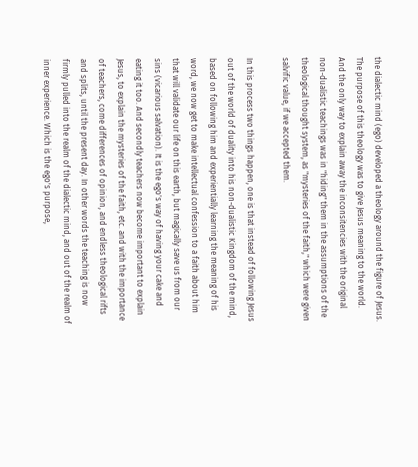the dialectic mind (ego) developed a theology around the figure of Jesus. The purpose of this theology was to give Jesus meaning to the world. And the only way to explain away the inconsitencies with the original non-dualistic teachings was in "hiding" them in the assumptions of the theological thought system, as "mysteries of the faith," which were given salvific value, if we accepted them.

In this process two things happen, one is that instead of following Jesus out of the world of duality into his non-dualistic Kingdom of the mind, based on following him and experientially learning the meaning of his word, we now get to make intellectual confession to a faith about him that will validate our life on this earth, but magically save us from our sins (vicarious salvation). It is the ego's way of having your cake and eating it too. And secondly teachers now become important to explain Jesus, to explain the mysteries of the faith, etc. and with the importance of teachers, come differences of opinion, and endless theological rifts and splits, until the present day. In other words the teaching is now firmly pulled into the realm of the dialectic mind, and out of the realm of inner experience. Which is the ego's purpose,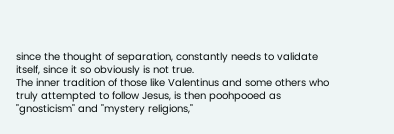since the thought of separation, constantly needs to validate itself, since it so obviously is not true.
The inner tradition of those like Valentinus and some others who truly attempted to follow Jesus, is then poohpooed as "gnosticism" and "mystery religions,"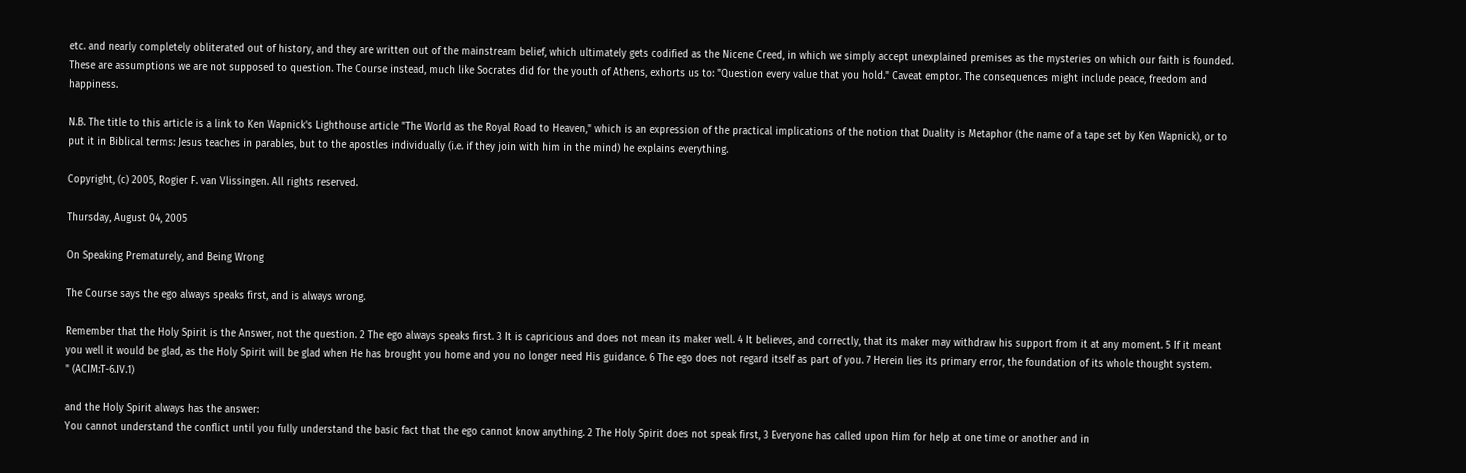etc. and nearly completely obliterated out of history, and they are written out of the mainstream belief, which ultimately gets codified as the Nicene Creed, in which we simply accept unexplained premises as the mysteries on which our faith is founded. These are assumptions we are not supposed to question. The Course instead, much like Socrates did for the youth of Athens, exhorts us to: "Question every value that you hold." Caveat emptor. The consequences might include peace, freedom and happiness.

N.B. The title to this article is a link to Ken Wapnick's Lighthouse article "The World as the Royal Road to Heaven," which is an expression of the practical implications of the notion that Duality is Metaphor (the name of a tape set by Ken Wapnick), or to put it in Biblical terms: Jesus teaches in parables, but to the apostles individually (i.e. if they join with him in the mind) he explains everything.

Copyright, (c) 2005, Rogier F. van Vlissingen. All rights reserved.

Thursday, August 04, 2005

On Speaking Prematurely, and Being Wrong

The Course says the ego always speaks first, and is always wrong.

Remember that the Holy Spirit is the Answer, not the question. 2 The ego always speaks first. 3 It is capricious and does not mean its maker well. 4 It believes, and correctly, that its maker may withdraw his support from it at any moment. 5 If it meant you well it would be glad, as the Holy Spirit will be glad when He has brought you home and you no longer need His guidance. 6 The ego does not regard itself as part of you. 7 Herein lies its primary error, the foundation of its whole thought system.
" (ACIM:T-6.IV.1)

and the Holy Spirit always has the answer:
You cannot understand the conflict until you fully understand the basic fact that the ego cannot know anything. 2 The Holy Spirit does not speak first, 3 Everyone has called upon Him for help at one time or another and in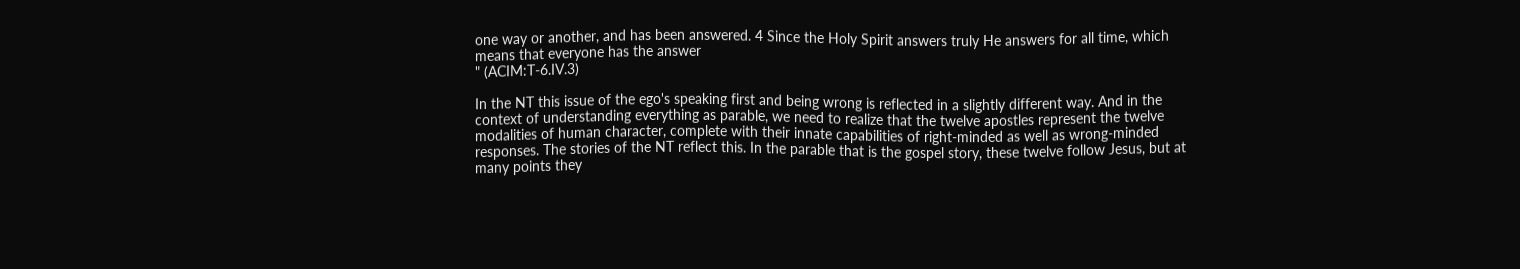one way or another, and has been answered. 4 Since the Holy Spirit answers truly He answers for all time, which means that everyone has the answer
" (ACIM:T-6.IV.3)

In the NT this issue of the ego's speaking first and being wrong is reflected in a slightly different way. And in the context of understanding everything as parable, we need to realize that the twelve apostles represent the twelve modalities of human character, complete with their innate capabilities of right-minded as well as wrong-minded responses. The stories of the NT reflect this. In the parable that is the gospel story, these twelve follow Jesus, but at many points they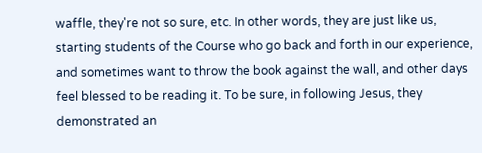waffle, they're not so sure, etc. In other words, they are just like us, starting students of the Course who go back and forth in our experience, and sometimes want to throw the book against the wall, and other days feel blessed to be reading it. To be sure, in following Jesus, they demonstrated an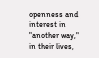openness and interest in "another way," in their lives,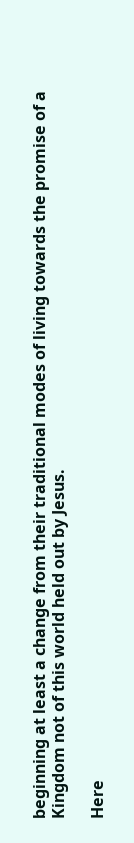beginning at least a change from their traditional modes of living towards the promise of a Kingdom not of this world held out by Jesus.

Here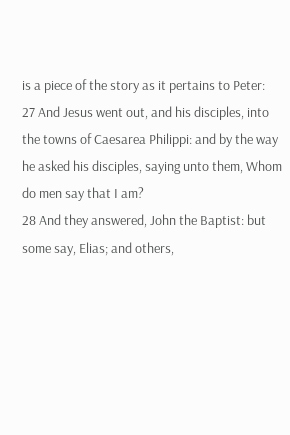is a piece of the story as it pertains to Peter:
27 And Jesus went out, and his disciples, into the towns of Caesarea Philippi: and by the way he asked his disciples, saying unto them, Whom do men say that I am?
28 And they answered, John the Baptist: but some say, Elias; and others,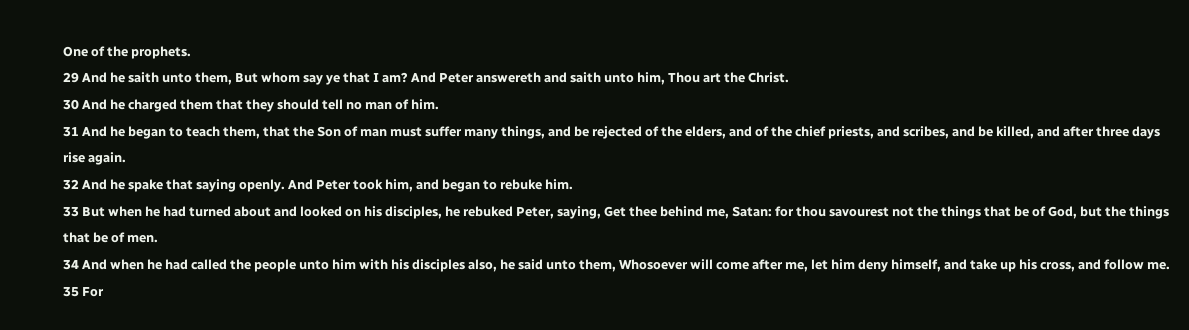One of the prophets.
29 And he saith unto them, But whom say ye that I am? And Peter answereth and saith unto him, Thou art the Christ.
30 And he charged them that they should tell no man of him.
31 And he began to teach them, that the Son of man must suffer many things, and be rejected of the elders, and of the chief priests, and scribes, and be killed, and after three days rise again.
32 And he spake that saying openly. And Peter took him, and began to rebuke him.
33 But when he had turned about and looked on his disciples, he rebuked Peter, saying, Get thee behind me, Satan: for thou savourest not the things that be of God, but the things that be of men.
34 And when he had called the people unto him with his disciples also, he said unto them, Whosoever will come after me, let him deny himself, and take up his cross, and follow me.
35 For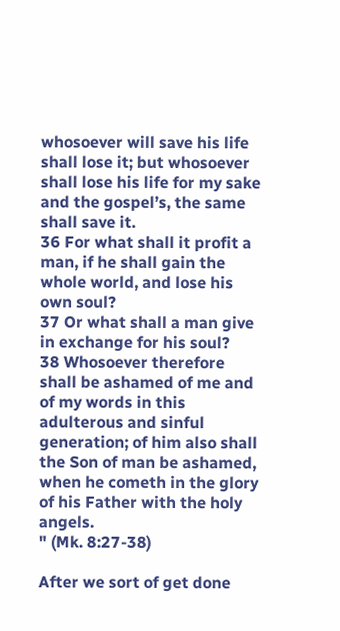whosoever will save his life shall lose it; but whosoever shall lose his life for my sake and the gospel’s, the same shall save it.
36 For what shall it profit a man, if he shall gain the whole world, and lose his own soul?
37 Or what shall a man give in exchange for his soul?
38 Whosoever therefore shall be ashamed of me and of my words in this adulterous and sinful generation; of him also shall the Son of man be ashamed, when he cometh in the glory of his Father with the holy angels.
" (Mk. 8:27-38)

After we sort of get done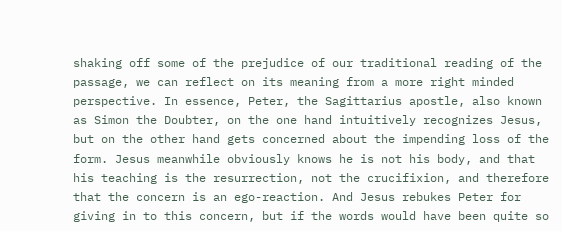shaking off some of the prejudice of our traditional reading of the passage, we can reflect on its meaning from a more right minded perspective. In essence, Peter, the Sagittarius apostle, also known as Simon the Doubter, on the one hand intuitively recognizes Jesus, but on the other hand gets concerned about the impending loss of the form. Jesus meanwhile obviously knows he is not his body, and that his teaching is the resurrection, not the crucifixion, and therefore that the concern is an ego-reaction. And Jesus rebukes Peter for giving in to this concern, but if the words would have been quite so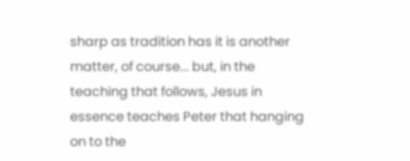sharp as tradition has it is another matter, of course... but, in the teaching that follows, Jesus in essence teaches Peter that hanging on to the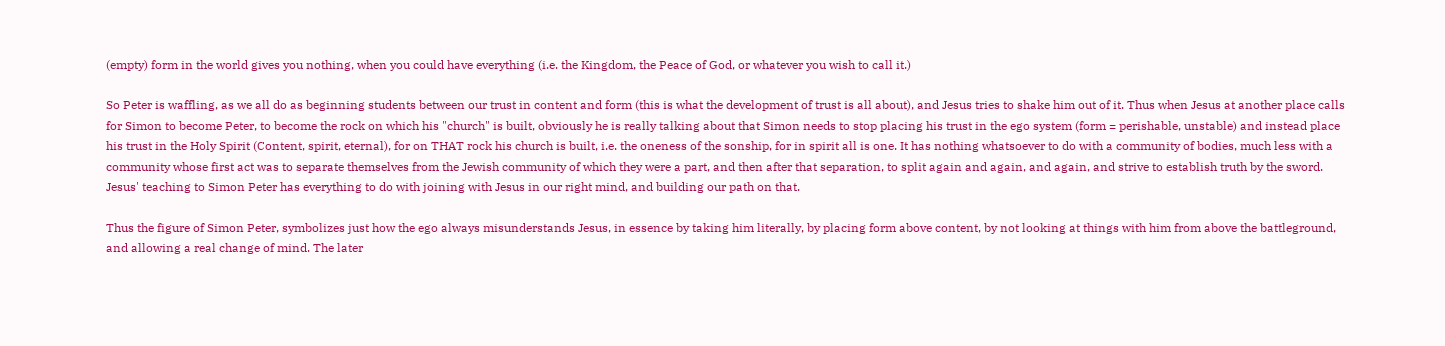(empty) form in the world gives you nothing, when you could have everything (i.e. the Kingdom, the Peace of God, or whatever you wish to call it.)

So Peter is waffling, as we all do as beginning students between our trust in content and form (this is what the development of trust is all about), and Jesus tries to shake him out of it. Thus when Jesus at another place calls for Simon to become Peter, to become the rock on which his "church" is built, obviously he is really talking about that Simon needs to stop placing his trust in the ego system (form = perishable, unstable) and instead place his trust in the Holy Spirit (Content, spirit, eternal), for on THAT rock his church is built, i.e. the oneness of the sonship, for in spirit all is one. It has nothing whatsoever to do with a community of bodies, much less with a community whose first act was to separate themselves from the Jewish community of which they were a part, and then after that separation, to split again and again, and again, and strive to establish truth by the sword. Jesus' teaching to Simon Peter has everything to do with joining with Jesus in our right mind, and building our path on that.

Thus the figure of Simon Peter, symbolizes just how the ego always misunderstands Jesus, in essence by taking him literally, by placing form above content, by not looking at things with him from above the battleground, and allowing a real change of mind. The later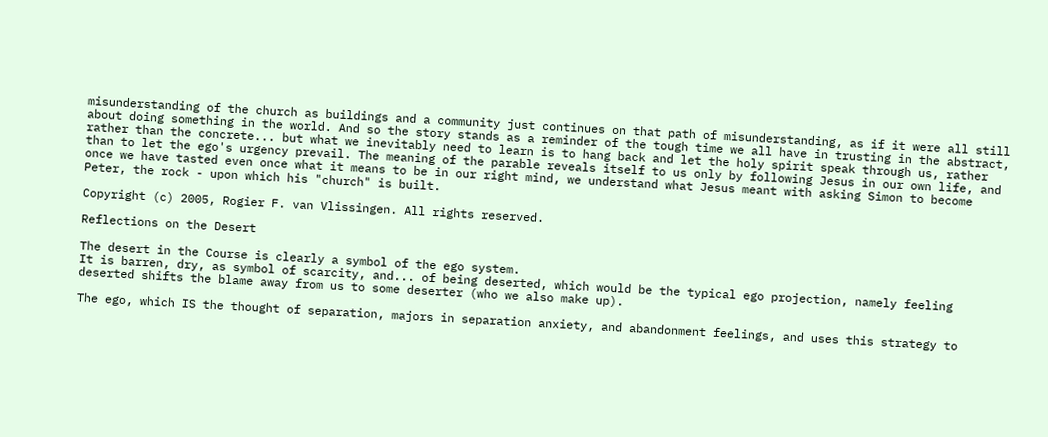misunderstanding of the church as buildings and a community just continues on that path of misunderstanding, as if it were all still about doing something in the world. And so the story stands as a reminder of the tough time we all have in trusting in the abstract, rather than the concrete... but what we inevitably need to learn is to hang back and let the holy spirit speak through us, rather than to let the ego's urgency prevail. The meaning of the parable reveals itself to us only by following Jesus in our own life, and once we have tasted even once what it means to be in our right mind, we understand what Jesus meant with asking Simon to become Peter, the rock - upon which his "church" is built.

Copyright (c) 2005, Rogier F. van Vlissingen. All rights reserved.

Reflections on the Desert

The desert in the Course is clearly a symbol of the ego system.
It is barren, dry, as symbol of scarcity, and... of being deserted, which would be the typical ego projection, namely feeling deserted shifts the blame away from us to some deserter (who we also make up).

The ego, which IS the thought of separation, majors in separation anxiety, and abandonment feelings, and uses this strategy to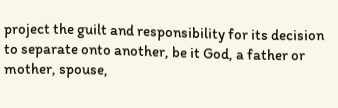project the guilt and responsibility for its decision to separate onto another, be it God, a father or mother, spouse,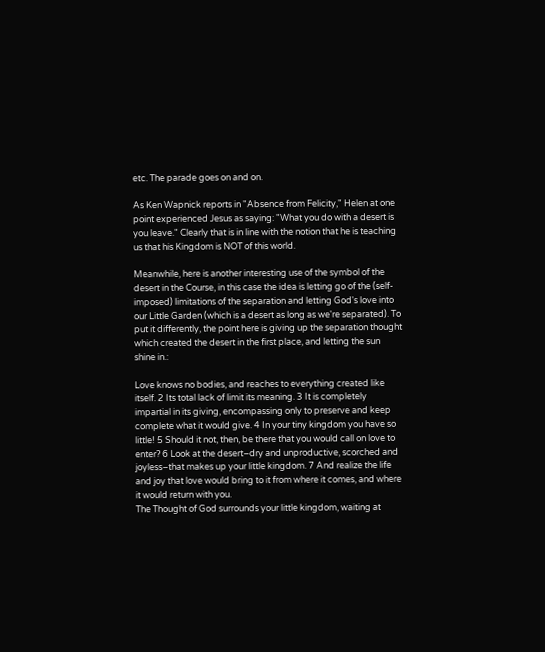etc. The parade goes on and on.

As Ken Wapnick reports in "Absence from Felicity," Helen at one point experienced Jesus as saying: "What you do with a desert is you leave." Clearly that is in line with the notion that he is teaching us that his Kingdom is NOT of this world.

Meanwhile, here is another interesting use of the symbol of the desert in the Course, in this case the idea is letting go of the (self-imposed) limitations of the separation and letting God's love into our Little Garden (which is a desert as long as we're separated). To put it differently, the point here is giving up the separation thought which created the desert in the first place, and letting the sun shine in.:

Love knows no bodies, and reaches to everything created like itself. 2 Its total lack of limit its meaning. 3 It is completely impartial in its giving, encompassing only to preserve and keep complete what it would give. 4 In your tiny kingdom you have so little! 5 Should it not, then, be there that you would call on love to enter? 6 Look at the desert–dry and unproductive, scorched and joyless–that makes up your little kingdom. 7 And realize the life and joy that love would bring to it from where it comes, and where it would return with you.
The Thought of God surrounds your little kingdom, waiting at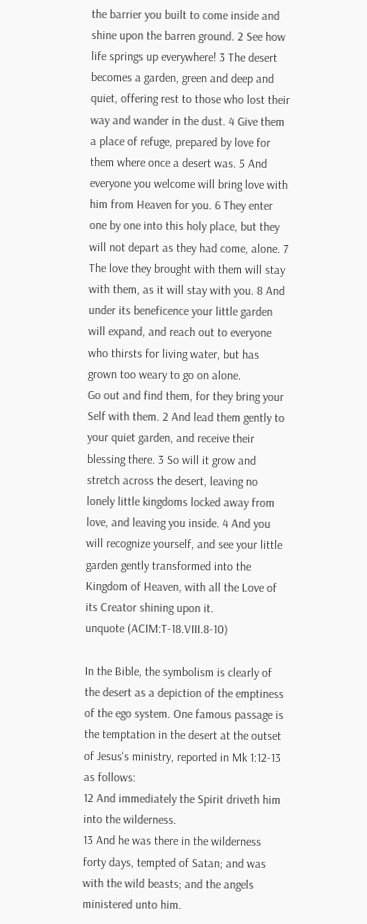the barrier you built to come inside and shine upon the barren ground. 2 See how life springs up everywhere! 3 The desert becomes a garden, green and deep and quiet, offering rest to those who lost their way and wander in the dust. 4 Give them a place of refuge, prepared by love for them where once a desert was. 5 And everyone you welcome will bring love with him from Heaven for you. 6 They enter one by one into this holy place, but they will not depart as they had come, alone. 7 The love they brought with them will stay with them, as it will stay with you. 8 And under its beneficence your little garden will expand, and reach out to everyone who thirsts for living water, but has grown too weary to go on alone.
Go out and find them, for they bring your Self with them. 2 And lead them gently to your quiet garden, and receive their blessing there. 3 So will it grow and stretch across the desert, leaving no lonely little kingdoms locked away from love, and leaving you inside. 4 And you will recognize yourself, and see your little garden gently transformed into the Kingdom of Heaven, with all the Love of its Creator shining upon it.
unquote (ACIM:T-18.VIII.8-10)

In the Bible, the symbolism is clearly of the desert as a depiction of the emptiness of the ego system. One famous passage is the temptation in the desert at the outset of Jesus's ministry, reported in Mk 1:12-13 as follows:
12 And immediately the Spirit driveth him into the wilderness.
13 And he was there in the wilderness forty days, tempted of Satan; and was with the wild beasts; and the angels ministered unto him.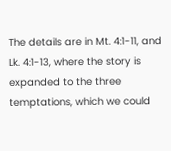The details are in Mt. 4:1-11, and Lk. 4:1-13, where the story is expanded to the three temptations, which we could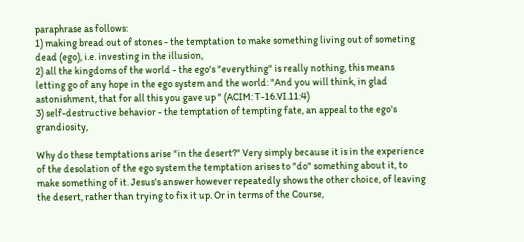paraphrase as follows:
1) making bread out of stones - the temptation to make something living out of someting dead (ego), i.e. investing in the illusion,
2) all the kingdoms of the world - the ego's "everything" is really nothing, this means letting go of any hope in the ego system and the world: "And you will think, in glad astonishment, that for all this you gave up " (ACIM: T-16.VI.11:4)
3) self-destructive behavior - the temptation of tempting fate, an appeal to the ego's grandiosity,

Why do these temptations arise "in the desert?" Very simply because it is in the experience of the desolation of the ego system the temptation arises to "do" something about it, to make something of it. Jesus's answer however repeatedly shows the other choice, of leaving the desert, rather than trying to fix it up. Or in terms of the Course,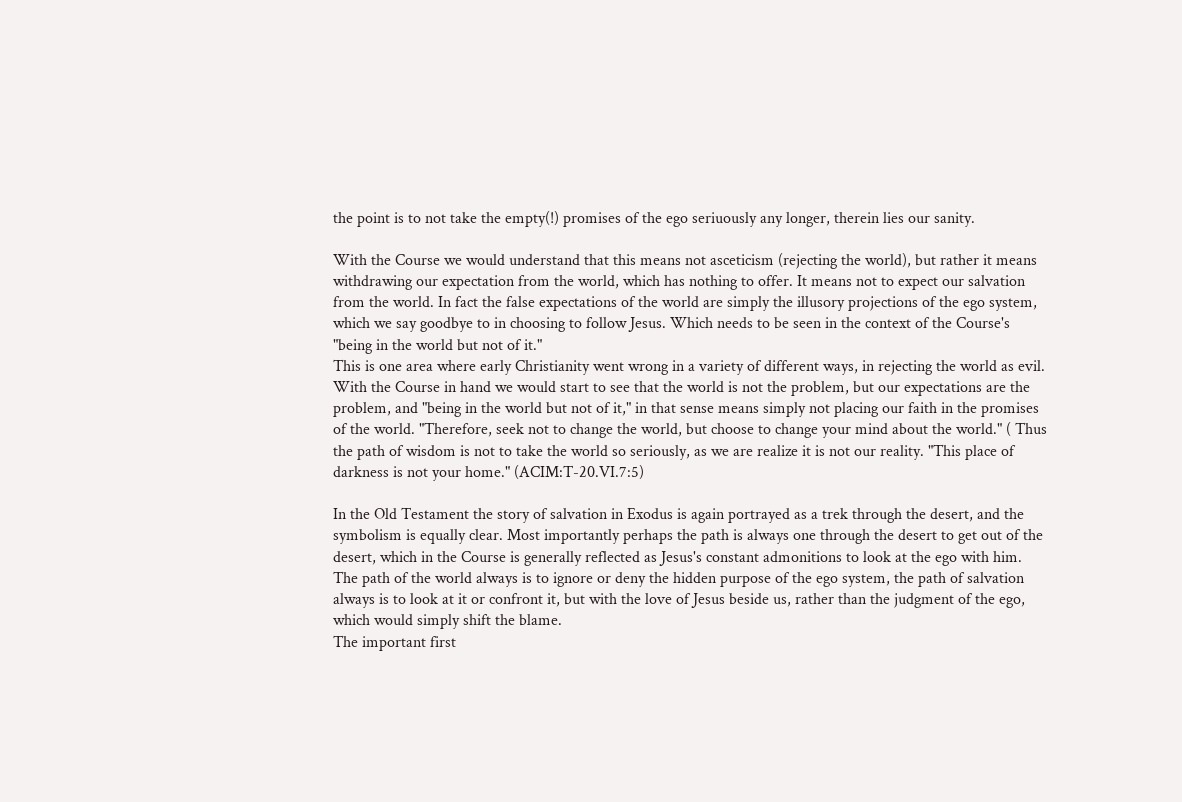the point is to not take the empty(!) promises of the ego seriuously any longer, therein lies our sanity.

With the Course we would understand that this means not asceticism (rejecting the world), but rather it means withdrawing our expectation from the world, which has nothing to offer. It means not to expect our salvation from the world. In fact the false expectations of the world are simply the illusory projections of the ego system, which we say goodbye to in choosing to follow Jesus. Which needs to be seen in the context of the Course's "being in the world but not of it."
This is one area where early Christianity went wrong in a variety of different ways, in rejecting the world as evil. With the Course in hand we would start to see that the world is not the problem, but our expectations are the problem, and "being in the world but not of it," in that sense means simply not placing our faith in the promises of the world. "Therefore, seek not to change the world, but choose to change your mind about the world." ( Thus the path of wisdom is not to take the world so seriously, as we are realize it is not our reality. "This place of darkness is not your home." (ACIM:T-20.VI.7:5)

In the Old Testament the story of salvation in Exodus is again portrayed as a trek through the desert, and the symbolism is equally clear. Most importantly perhaps the path is always one through the desert to get out of the desert, which in the Course is generally reflected as Jesus's constant admonitions to look at the ego with him. The path of the world always is to ignore or deny the hidden purpose of the ego system, the path of salvation always is to look at it or confront it, but with the love of Jesus beside us, rather than the judgment of the ego, which would simply shift the blame.
The important first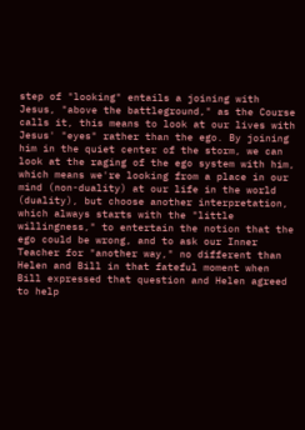step of "looking" entails a joining with Jesus, "above the battleground," as the Course calls it, this means to look at our lives with Jesus' "eyes" rather than the ego. By joining him in the quiet center of the storm, we can look at the raging of the ego system with him, which means we're looking from a place in our mind (non-duality) at our life in the world (duality), but choose another interpretation, which always starts with the "little willingness," to entertain the notion that the ego could be wrong, and to ask our Inner Teacher for "another way," no different than Helen and Bill in that fateful moment when Bill expressed that question and Helen agreed to help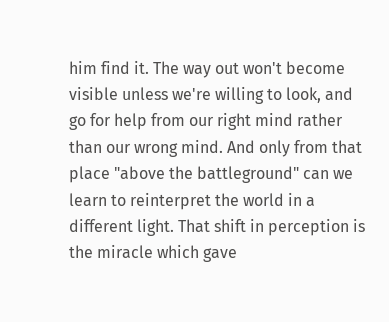him find it. The way out won't become visible unless we're willing to look, and go for help from our right mind rather than our wrong mind. And only from that place "above the battleground" can we learn to reinterpret the world in a different light. That shift in perception is the miracle which gave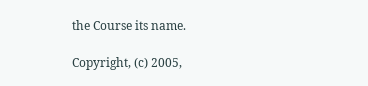the Course its name.

Copyright, (c) 2005,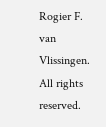Rogier F. van Vlissingen. All rights reserved.